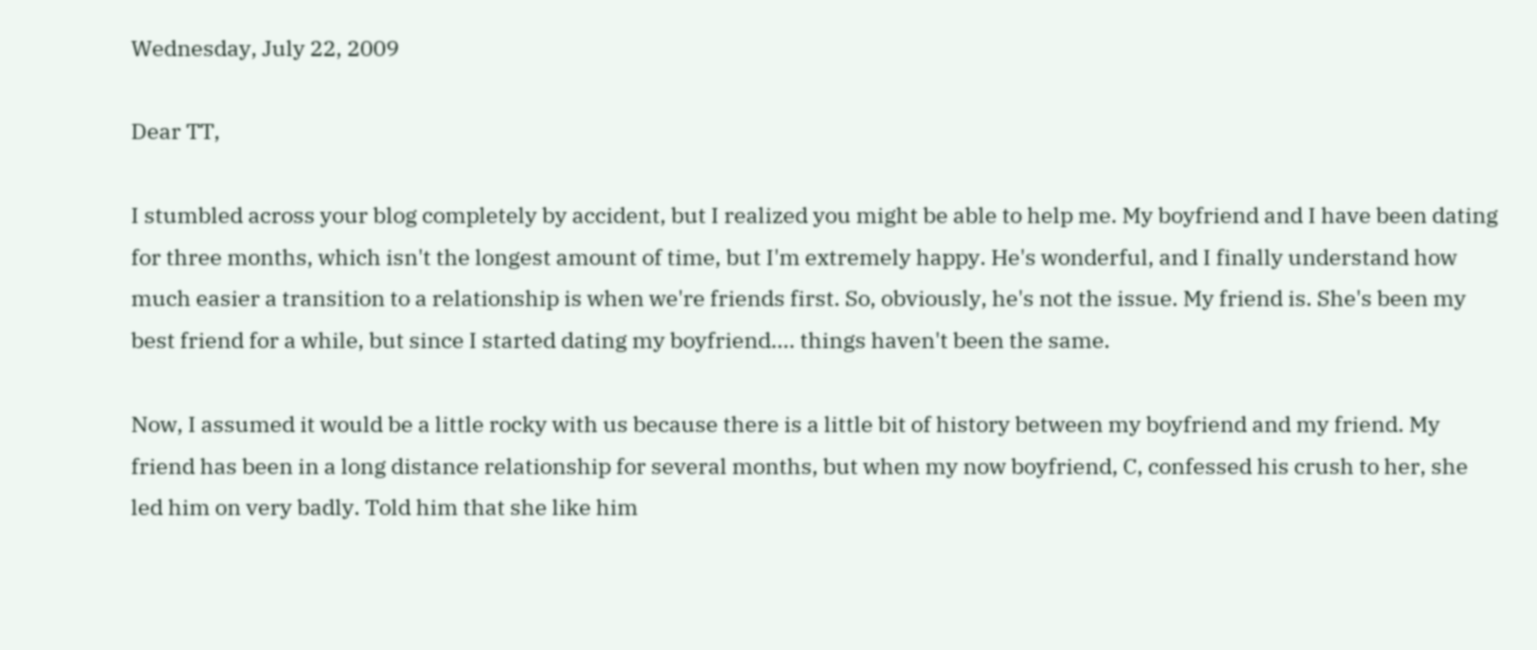Wednesday, July 22, 2009

Dear TT,

I stumbled across your blog completely by accident, but I realized you might be able to help me. My boyfriend and I have been dating for three months, which isn't the longest amount of time, but I'm extremely happy. He's wonderful, and I finally understand how much easier a transition to a relationship is when we're friends first. So, obviously, he's not the issue. My friend is. She's been my best friend for a while, but since I started dating my boyfriend.... things haven't been the same.

Now, I assumed it would be a little rocky with us because there is a little bit of history between my boyfriend and my friend. My friend has been in a long distance relationship for several months, but when my now boyfriend, C, confessed his crush to her, she led him on very badly. Told him that she like him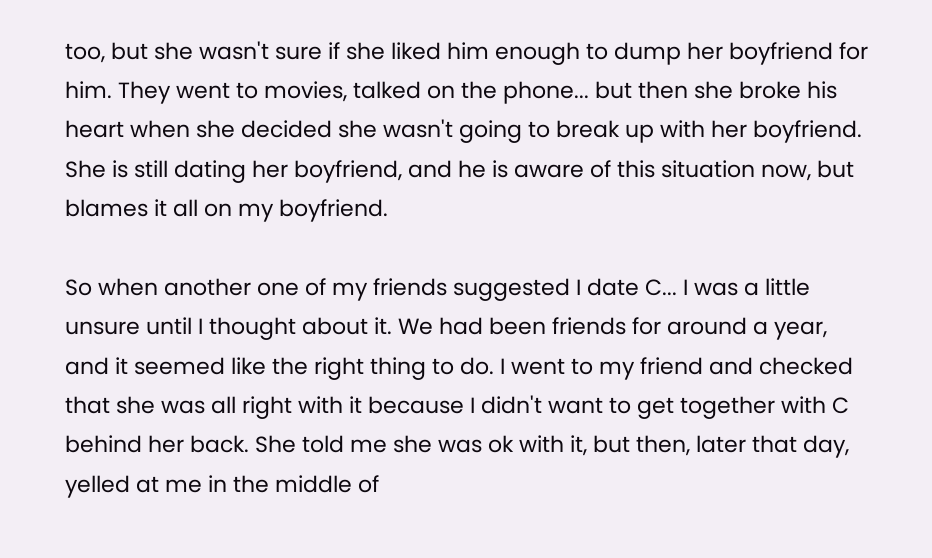too, but she wasn't sure if she liked him enough to dump her boyfriend for him. They went to movies, talked on the phone... but then she broke his heart when she decided she wasn't going to break up with her boyfriend. She is still dating her boyfriend, and he is aware of this situation now, but blames it all on my boyfriend.

So when another one of my friends suggested I date C... I was a little unsure until I thought about it. We had been friends for around a year, and it seemed like the right thing to do. I went to my friend and checked that she was all right with it because I didn't want to get together with C behind her back. She told me she was ok with it, but then, later that day, yelled at me in the middle of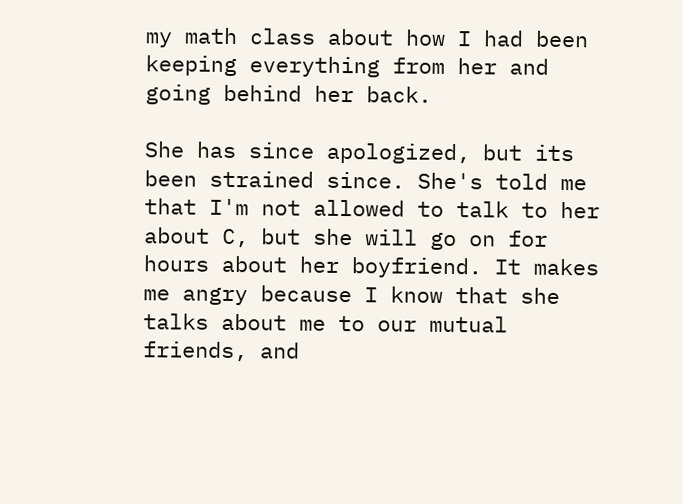my math class about how I had been keeping everything from her and going behind her back.

She has since apologized, but its been strained since. She's told me that I'm not allowed to talk to her about C, but she will go on for hours about her boyfriend. It makes me angry because I know that she talks about me to our mutual friends, and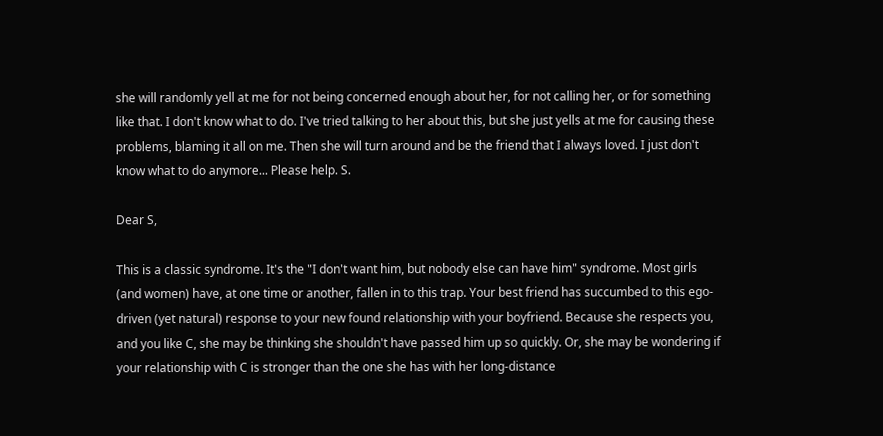she will randomly yell at me for not being concerned enough about her, for not calling her, or for something like that. I don't know what to do. I've tried talking to her about this, but she just yells at me for causing these problems, blaming it all on me. Then she will turn around and be the friend that I always loved. I just don't know what to do anymore... Please help. S.

Dear S,

This is a classic syndrome. It's the "I don't want him, but nobody else can have him" syndrome. Most girls (and women) have, at one time or another, fallen in to this trap. Your best friend has succumbed to this ego-driven (yet natural) response to your new found relationship with your boyfriend. Because she respects you, and you like C, she may be thinking she shouldn't have passed him up so quickly. Or, she may be wondering if your relationship with C is stronger than the one she has with her long-distance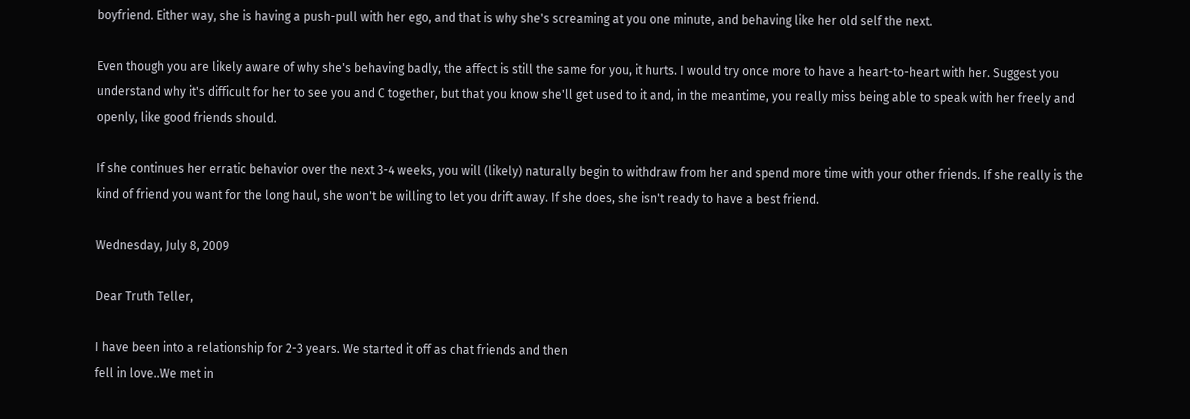boyfriend. Either way, she is having a push-pull with her ego, and that is why she's screaming at you one minute, and behaving like her old self the next.

Even though you are likely aware of why she's behaving badly, the affect is still the same for you, it hurts. I would try once more to have a heart-to-heart with her. Suggest you understand why it's difficult for her to see you and C together, but that you know she'll get used to it and, in the meantime, you really miss being able to speak with her freely and openly, like good friends should.

If she continues her erratic behavior over the next 3-4 weeks, you will (likely) naturally begin to withdraw from her and spend more time with your other friends. If she really is the kind of friend you want for the long haul, she won't be willing to let you drift away. If she does, she isn't ready to have a best friend.

Wednesday, July 8, 2009

Dear Truth Teller,

I have been into a relationship for 2-3 years. We started it off as chat friends and then
fell in love..We met in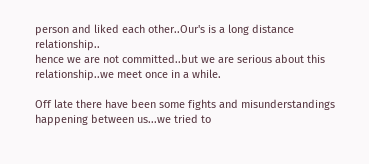person and liked each other..Our's is a long distance relationship..
hence we are not committed..but we are serious about this relationship..we meet once in a while.

Off late there have been some fights and misunderstandings happening between us...we tried to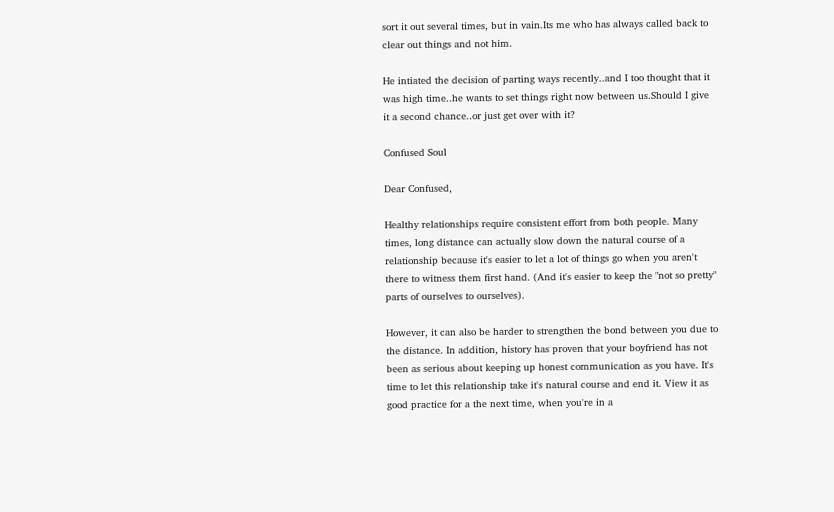sort it out several times, but in vain.Its me who has always called back to clear out things and not him.

He intiated the decision of parting ways recently..and I too thought that it was high time..he wants to set things right now between us.Should I give it a second chance..or just get over with it?

Confused Soul

Dear Confused,

Healthy relationships require consistent effort from both people. Many times, long distance can actually slow down the natural course of a relationship because it's easier to let a lot of things go when you aren't there to witness them first hand. (And it's easier to keep the "not so pretty" parts of ourselves to ourselves).

However, it can also be harder to strengthen the bond between you due to the distance. In addition, history has proven that your boyfriend has not been as serious about keeping up honest communication as you have. It's time to let this relationship take it's natural course and end it. View it as good practice for a the next time, when you're in a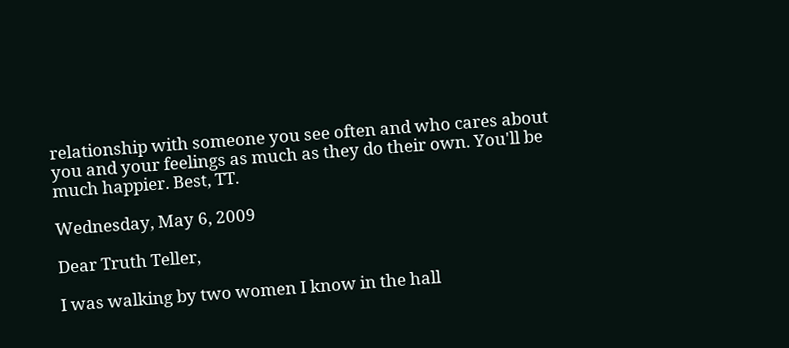relationship with someone you see often and who cares about you and your feelings as much as they do their own. You'll be much happier. Best, TT.

Wednesday, May 6, 2009

Dear Truth Teller,

I was walking by two women I know in the hall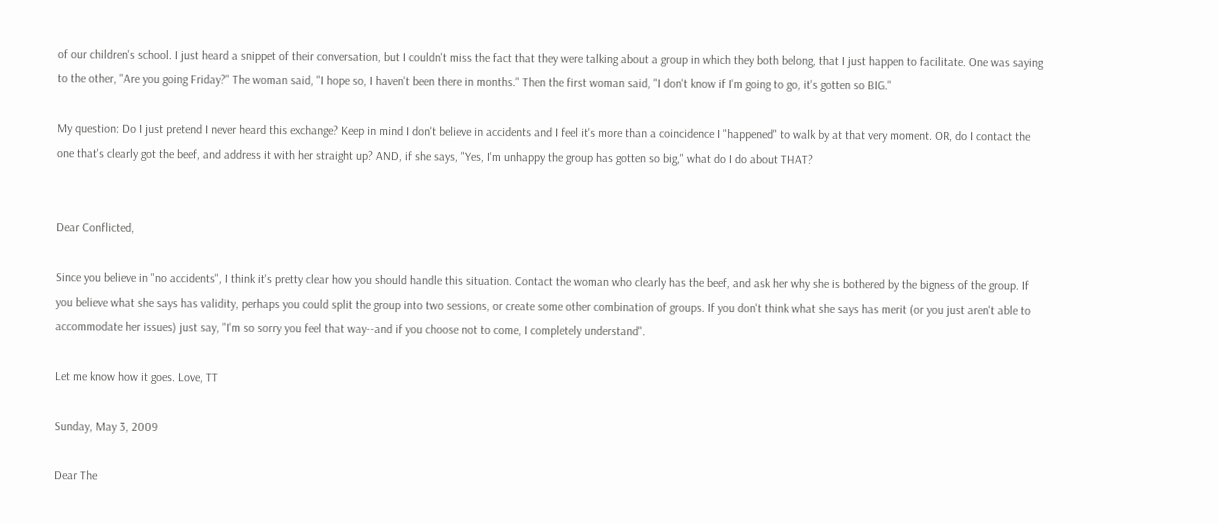of our children's school. I just heard a snippet of their conversation, but I couldn't miss the fact that they were talking about a group in which they both belong, that I just happen to facilitate. One was saying to the other, "Are you going Friday?" The woman said, "I hope so, I haven't been there in months." Then the first woman said, "I don't know if I'm going to go, it's gotten so BIG."

My question: Do I just pretend I never heard this exchange? Keep in mind I don't believe in accidents and I feel it's more than a coincidence I "happened" to walk by at that very moment. OR, do I contact the one that's clearly got the beef, and address it with her straight up? AND, if she says, "Yes, I'm unhappy the group has gotten so big," what do I do about THAT?


Dear Conflicted,

Since you believe in "no accidents", I think it's pretty clear how you should handle this situation. Contact the woman who clearly has the beef, and ask her why she is bothered by the bigness of the group. If you believe what she says has validity, perhaps you could split the group into two sessions, or create some other combination of groups. If you don't think what she says has merit (or you just aren't able to accommodate her issues) just say, "I'm so sorry you feel that way--and if you choose not to come, I completely understand".

Let me know how it goes. Love, TT

Sunday, May 3, 2009

Dear The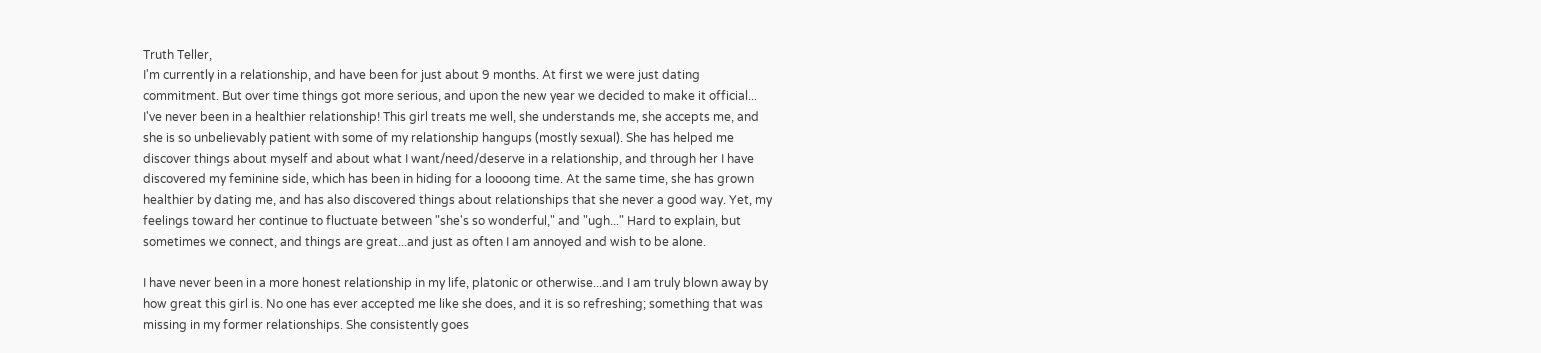Truth Teller,
I'm currently in a relationship, and have been for just about 9 months. At first we were just dating commitment. But over time things got more serious, and upon the new year we decided to make it official... I've never been in a healthier relationship! This girl treats me well, she understands me, she accepts me, and she is so unbelievably patient with some of my relationship hangups (mostly sexual). She has helped me discover things about myself and about what I want/need/deserve in a relationship, and through her I have discovered my feminine side, which has been in hiding for a loooong time. At the same time, she has grown healthier by dating me, and has also discovered things about relationships that she never a good way. Yet, my feelings toward her continue to fluctuate between "she's so wonderful," and "ugh..." Hard to explain, but sometimes we connect, and things are great...and just as often I am annoyed and wish to be alone.

I have never been in a more honest relationship in my life, platonic or otherwise...and I am truly blown away by how great this girl is. No one has ever accepted me like she does, and it is so refreshing; something that was missing in my former relationships. She consistently goes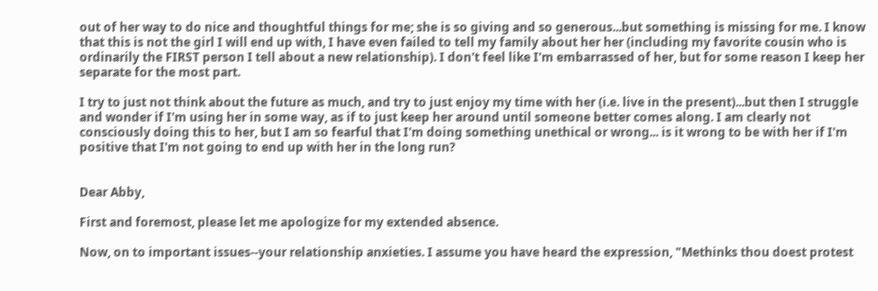out of her way to do nice and thoughtful things for me; she is so giving and so generous...but something is missing for me. I know that this is not the girl I will end up with, I have even failed to tell my family about her her (including my favorite cousin who is ordinarily the FIRST person I tell about a new relationship). I don't feel like I'm embarrassed of her, but for some reason I keep her separate for the most part.

I try to just not think about the future as much, and try to just enjoy my time with her (i.e. live in the present)...but then I struggle and wonder if I'm using her in some way, as if to just keep her around until someone better comes along. I am clearly not consciously doing this to her, but I am so fearful that I'm doing something unethical or wrong... is it wrong to be with her if I'm positive that I'm not going to end up with her in the long run?


Dear Abby,

First and foremost, please let me apologize for my extended absence.

Now, on to important issues--your relationship anxieties. I assume you have heard the expression, "Methinks thou doest protest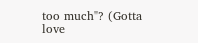too much"? (Gotta love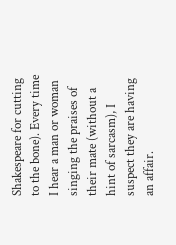Shakespeare for cutting to the bone). Every time I hear a man or woman singing the praises of their mate (without a hint of sarcasm), I suspect they are having an affair.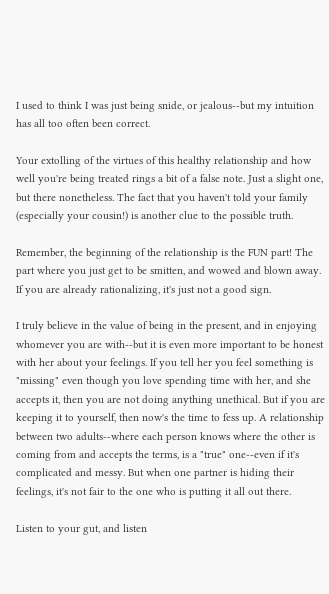I used to think I was just being snide, or jealous--but my intuition has all too often been correct.

Your extolling of the virtues of this healthy relationship and how well you're being treated rings a bit of a false note. Just a slight one, but there nonetheless. The fact that you haven't told your family (especially your cousin!) is another clue to the possible truth.

Remember, the beginning of the relationship is the FUN part! The part where you just get to be smitten, and wowed and blown away. If you are already rationalizing, it's just not a good sign.

I truly believe in the value of being in the present, and in enjoying whomever you are with--but it is even more important to be honest with her about your feelings. If you tell her you feel something is "missing" even though you love spending time with her, and she accepts it, then you are not doing anything unethical. But if you are keeping it to yourself, then now's the time to fess up. A relationship between two adults--where each person knows where the other is coming from and accepts the terms, is a "true" one--even if it's complicated and messy. But when one partner is hiding their feelings, it's not fair to the one who is putting it all out there.

Listen to your gut, and listen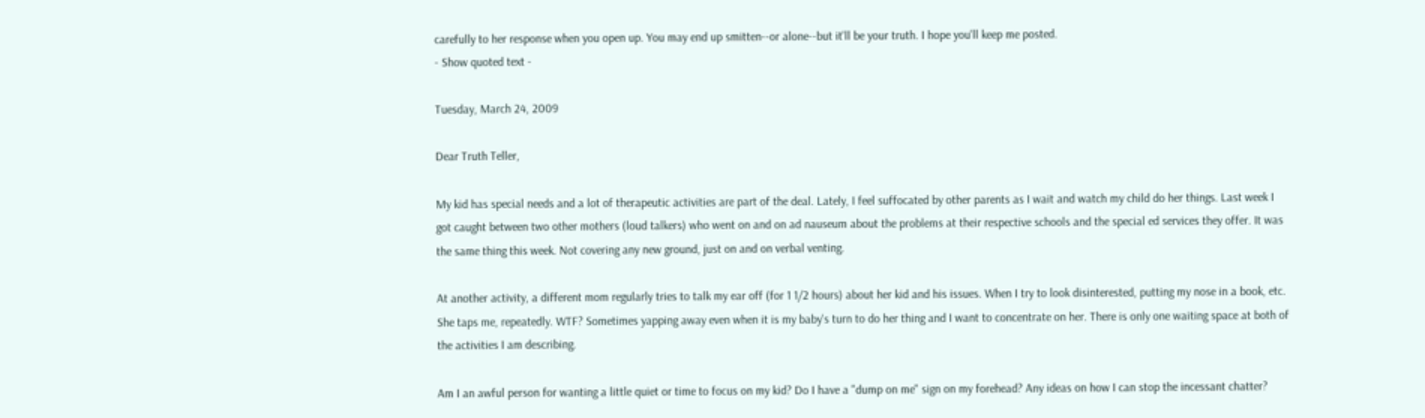carefully to her response when you open up. You may end up smitten--or alone--but it'll be your truth. I hope you'll keep me posted.
- Show quoted text -

Tuesday, March 24, 2009

Dear Truth Teller,

My kid has special needs and a lot of therapeutic activities are part of the deal. Lately, I feel suffocated by other parents as I wait and watch my child do her things. Last week I got caught between two other mothers (loud talkers) who went on and on ad nauseum about the problems at their respective schools and the special ed services they offer. It was the same thing this week. Not covering any new ground, just on and on verbal venting.

At another activity, a different mom regularly tries to talk my ear off (for 1 1/2 hours) about her kid and his issues. When I try to look disinterested, putting my nose in a book, etc. She taps me, repeatedly. WTF? Sometimes yapping away even when it is my baby's turn to do her thing and I want to concentrate on her. There is only one waiting space at both of the activities I am describing.

Am I an awful person for wanting a little quiet or time to focus on my kid? Do I have a "dump on me" sign on my forehead? Any ideas on how I can stop the incessant chatter?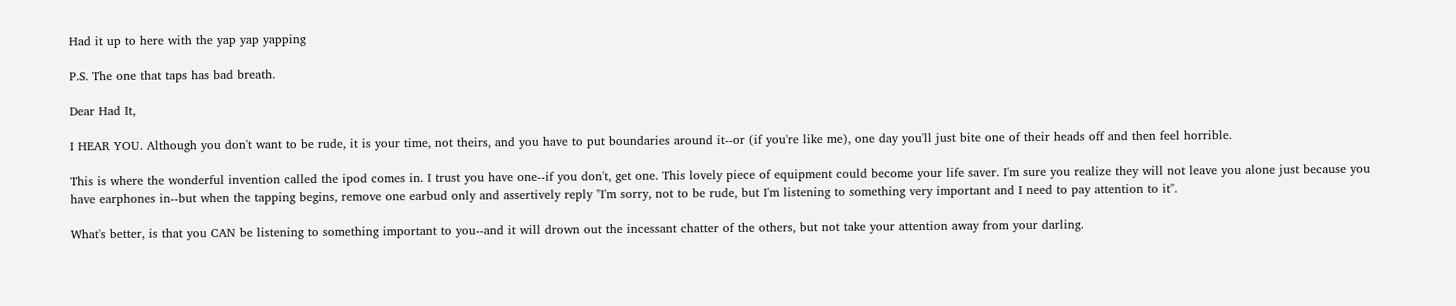Had it up to here with the yap yap yapping

P.S. The one that taps has bad breath.

Dear Had It,

I HEAR YOU. Although you don't want to be rude, it is your time, not theirs, and you have to put boundaries around it--or (if you're like me), one day you'll just bite one of their heads off and then feel horrible.

This is where the wonderful invention called the ipod comes in. I trust you have one--if you don't, get one. This lovely piece of equipment could become your life saver. I'm sure you realize they will not leave you alone just because you have earphones in--but when the tapping begins, remove one earbud only and assertively reply "I'm sorry, not to be rude, but I'm listening to something very important and I need to pay attention to it".

What's better, is that you CAN be listening to something important to you--and it will drown out the incessant chatter of the others, but not take your attention away from your darling.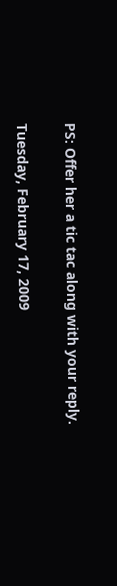PS: Offer her a tic tac along with your reply.

Tuesday, February 17, 2009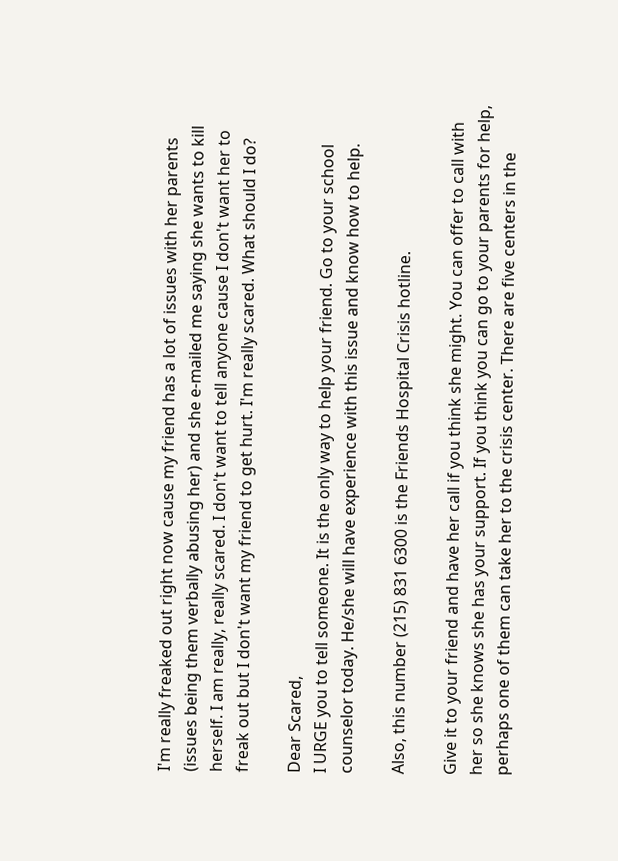I'm really freaked out right now cause my friend has a lot of issues with her parents (issues being them verbally abusing her) and she e-mailed me saying she wants to kill herself. I am really, really scared. I don't want to tell anyone cause I don't want her to freak out but I don't want my friend to get hurt. I'm really scared. What should I do?

Dear Scared,
I URGE you to tell someone. It is the only way to help your friend. Go to your school counselor today. He/she will have experience with this issue and know how to help.

Also, this number (215) 831 6300 is the Friends Hospital Crisis hotline.

Give it to your friend and have her call if you think she might. You can offer to call with her so she knows she has your support. If you think you can go to your parents for help, perhaps one of them can take her to the crisis center. There are five centers in the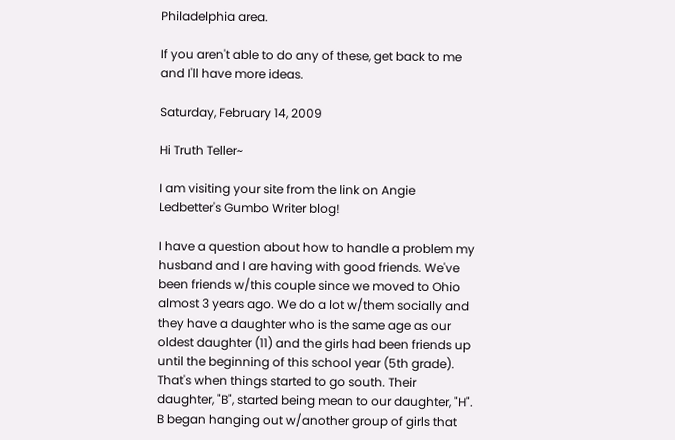Philadelphia area.

If you aren't able to do any of these, get back to me and I'll have more ideas.

Saturday, February 14, 2009

Hi Truth Teller~

I am visiting your site from the link on Angie Ledbetter's Gumbo Writer blog!

I have a question about how to handle a problem my husband and I are having with good friends. We've been friends w/this couple since we moved to Ohio almost 3 years ago. We do a lot w/them socially and they have a daughter who is the same age as our oldest daughter (11) and the girls had been friends up until the beginning of this school year (5th grade). That's when things started to go south. Their daughter, "B", started being mean to our daughter, "H". B began hanging out w/another group of girls that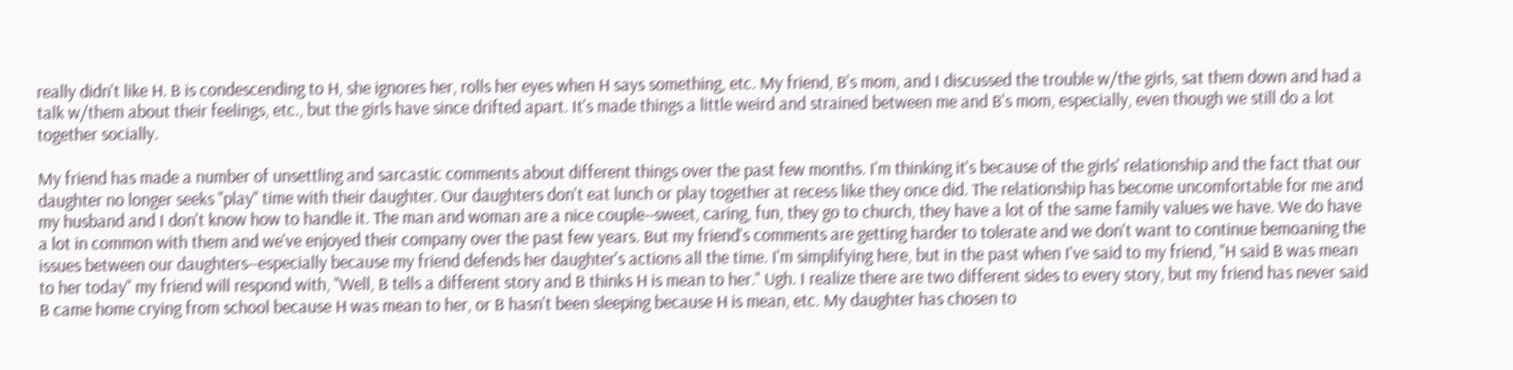really didn't like H. B is condescending to H, she ignores her, rolls her eyes when H says something, etc. My friend, B's mom, and I discussed the trouble w/the girls, sat them down and had a talk w/them about their feelings, etc., but the girls have since drifted apart. It's made things a little weird and strained between me and B's mom, especially, even though we still do a lot together socially.

My friend has made a number of unsettling and sarcastic comments about different things over the past few months. I'm thinking it's because of the girls' relationship and the fact that our daughter no longer seeks "play" time with their daughter. Our daughters don't eat lunch or play together at recess like they once did. The relationship has become uncomfortable for me and my husband and I don't know how to handle it. The man and woman are a nice couple--sweet, caring, fun, they go to church, they have a lot of the same family values we have. We do have a lot in common with them and we've enjoyed their company over the past few years. But my friend's comments are getting harder to tolerate and we don't want to continue bemoaning the issues between our daughters--especially because my friend defends her daughter's actions all the time. I'm simplifying here, but in the past when I've said to my friend, "H said B was mean to her today" my friend will respond with, "Well, B tells a different story and B thinks H is mean to her." Ugh. I realize there are two different sides to every story, but my friend has never said B came home crying from school because H was mean to her, or B hasn't been sleeping because H is mean, etc. My daughter has chosen to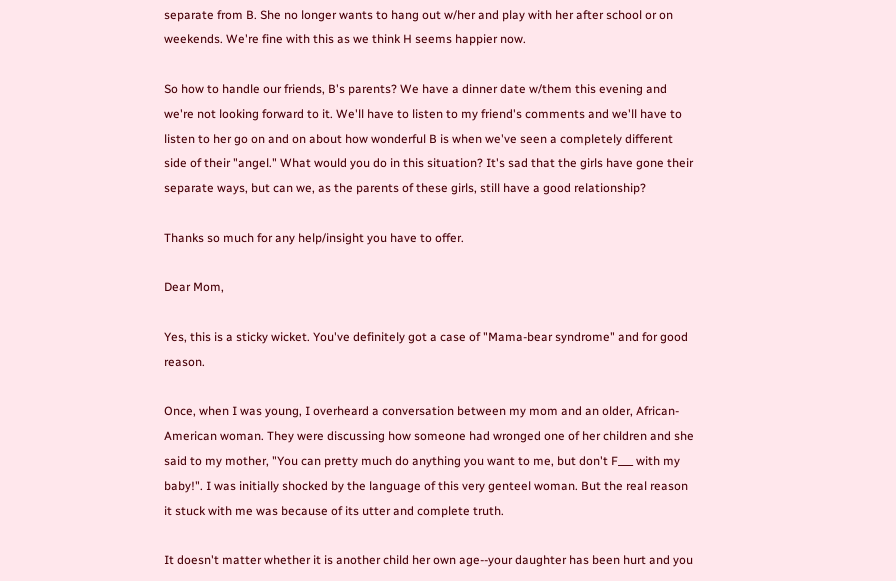separate from B. She no longer wants to hang out w/her and play with her after school or on weekends. We're fine with this as we think H seems happier now.

So how to handle our friends, B's parents? We have a dinner date w/them this evening and we're not looking forward to it. We'll have to listen to my friend's comments and we'll have to listen to her go on and on about how wonderful B is when we've seen a completely different side of their "angel." What would you do in this situation? It's sad that the girls have gone their separate ways, but can we, as the parents of these girls, still have a good relationship?

Thanks so much for any help/insight you have to offer.

Dear Mom,

Yes, this is a sticky wicket. You've definitely got a case of "Mama-bear syndrome" and for good reason.

Once, when I was young, I overheard a conversation between my mom and an older, African-American woman. They were discussing how someone had wronged one of her children and she said to my mother, "You can pretty much do anything you want to me, but don't F___ with my baby!". I was initially shocked by the language of this very genteel woman. But the real reason it stuck with me was because of its utter and complete truth.

It doesn't matter whether it is another child her own age--your daughter has been hurt and you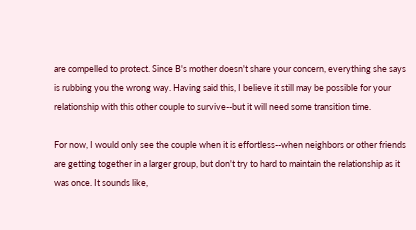are compelled to protect. Since B's mother doesn't share your concern, everything she says is rubbing you the wrong way. Having said this, I believe it still may be possible for your relationship with this other couple to survive--but it will need some transition time.

For now, I would only see the couple when it is effortless--when neighbors or other friends are getting together in a larger group, but don't try to hard to maintain the relationship as it was once. It sounds like,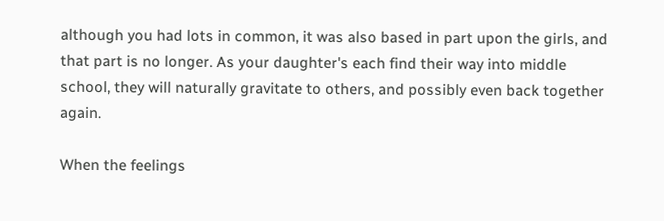although you had lots in common, it was also based in part upon the girls, and that part is no longer. As your daughter's each find their way into middle school, they will naturally gravitate to others, and possibly even back together again.

When the feelings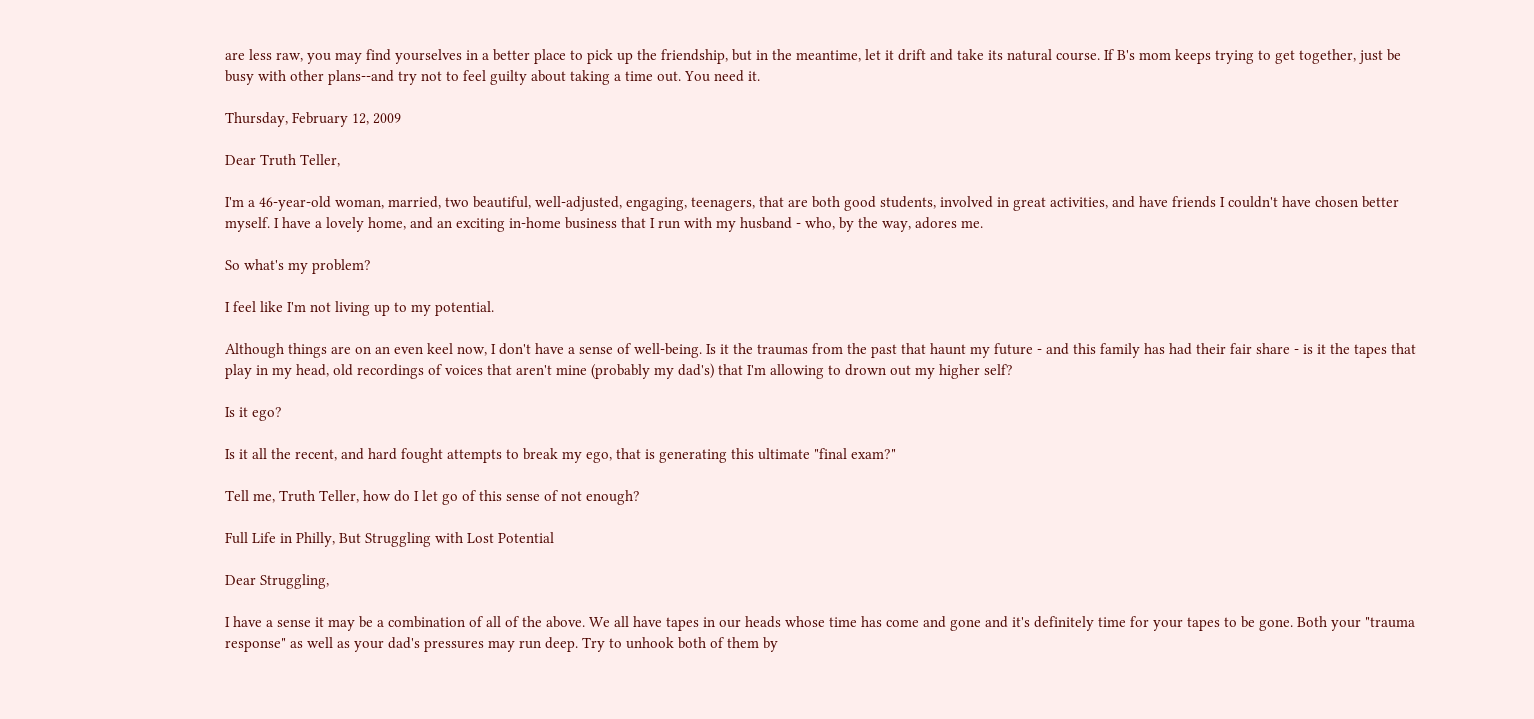are less raw, you may find yourselves in a better place to pick up the friendship, but in the meantime, let it drift and take its natural course. If B's mom keeps trying to get together, just be busy with other plans--and try not to feel guilty about taking a time out. You need it.

Thursday, February 12, 2009

Dear Truth Teller,

I'm a 46-year-old woman, married, two beautiful, well-adjusted, engaging, teenagers, that are both good students, involved in great activities, and have friends I couldn't have chosen better myself. I have a lovely home, and an exciting in-home business that I run with my husband - who, by the way, adores me.

So what's my problem?

I feel like I'm not living up to my potential.

Although things are on an even keel now, I don't have a sense of well-being. Is it the traumas from the past that haunt my future - and this family has had their fair share - is it the tapes that play in my head, old recordings of voices that aren't mine (probably my dad's) that I'm allowing to drown out my higher self?

Is it ego?

Is it all the recent, and hard fought attempts to break my ego, that is generating this ultimate "final exam?"

Tell me, Truth Teller, how do I let go of this sense of not enough?

Full Life in Philly, But Struggling with Lost Potential

Dear Struggling,

I have a sense it may be a combination of all of the above. We all have tapes in our heads whose time has come and gone and it's definitely time for your tapes to be gone. Both your "trauma response" as well as your dad's pressures may run deep. Try to unhook both of them by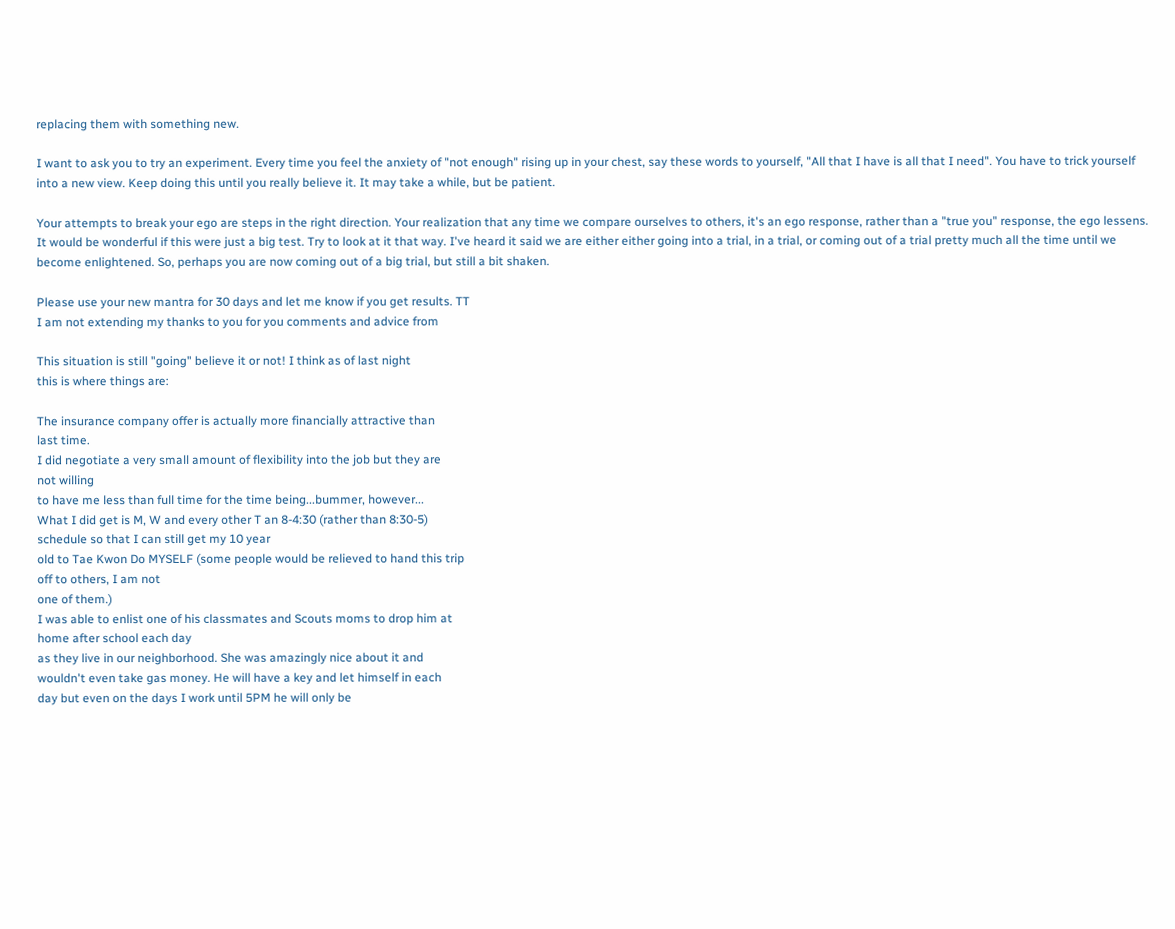replacing them with something new.

I want to ask you to try an experiment. Every time you feel the anxiety of "not enough" rising up in your chest, say these words to yourself, "All that I have is all that I need". You have to trick yourself into a new view. Keep doing this until you really believe it. It may take a while, but be patient.

Your attempts to break your ego are steps in the right direction. Your realization that any time we compare ourselves to others, it's an ego response, rather than a "true you" response, the ego lessens. It would be wonderful if this were just a big test. Try to look at it that way. I've heard it said we are either either going into a trial, in a trial, or coming out of a trial pretty much all the time until we become enlightened. So, perhaps you are now coming out of a big trial, but still a bit shaken.

Please use your new mantra for 30 days and let me know if you get results. TT
I am not extending my thanks to you for you comments and advice from

This situation is still "going" believe it or not! I think as of last night
this is where things are:

The insurance company offer is actually more financially attractive than
last time.
I did negotiate a very small amount of flexibility into the job but they are
not willing
to have me less than full time for the time being...bummer, however...
What I did get is M, W and every other T an 8-4:30 (rather than 8:30-5)
schedule so that I can still get my 10 year
old to Tae Kwon Do MYSELF (some people would be relieved to hand this trip
off to others, I am not
one of them.)
I was able to enlist one of his classmates and Scouts moms to drop him at
home after school each day
as they live in our neighborhood. She was amazingly nice about it and
wouldn't even take gas money. He will have a key and let himself in each
day but even on the days I work until 5PM he will only be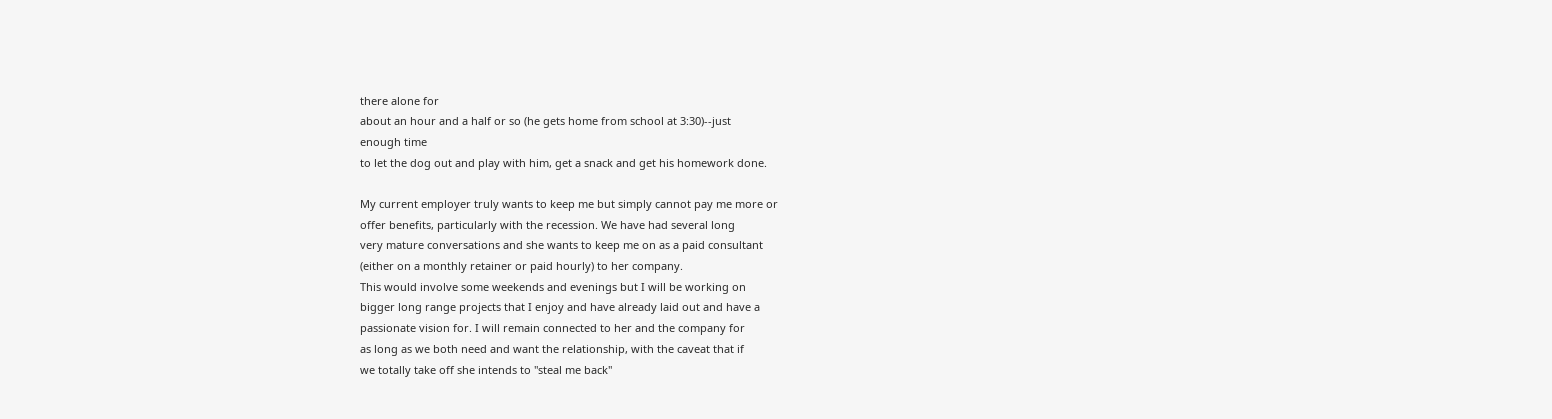there alone for
about an hour and a half or so (he gets home from school at 3:30)--just
enough time
to let the dog out and play with him, get a snack and get his homework done.

My current employer truly wants to keep me but simply cannot pay me more or
offer benefits, particularly with the recession. We have had several long
very mature conversations and she wants to keep me on as a paid consultant
(either on a monthly retainer or paid hourly) to her company.
This would involve some weekends and evenings but I will be working on
bigger long range projects that I enjoy and have already laid out and have a
passionate vision for. I will remain connected to her and the company for
as long as we both need and want the relationship, with the caveat that if
we totally take off she intends to "steal me back"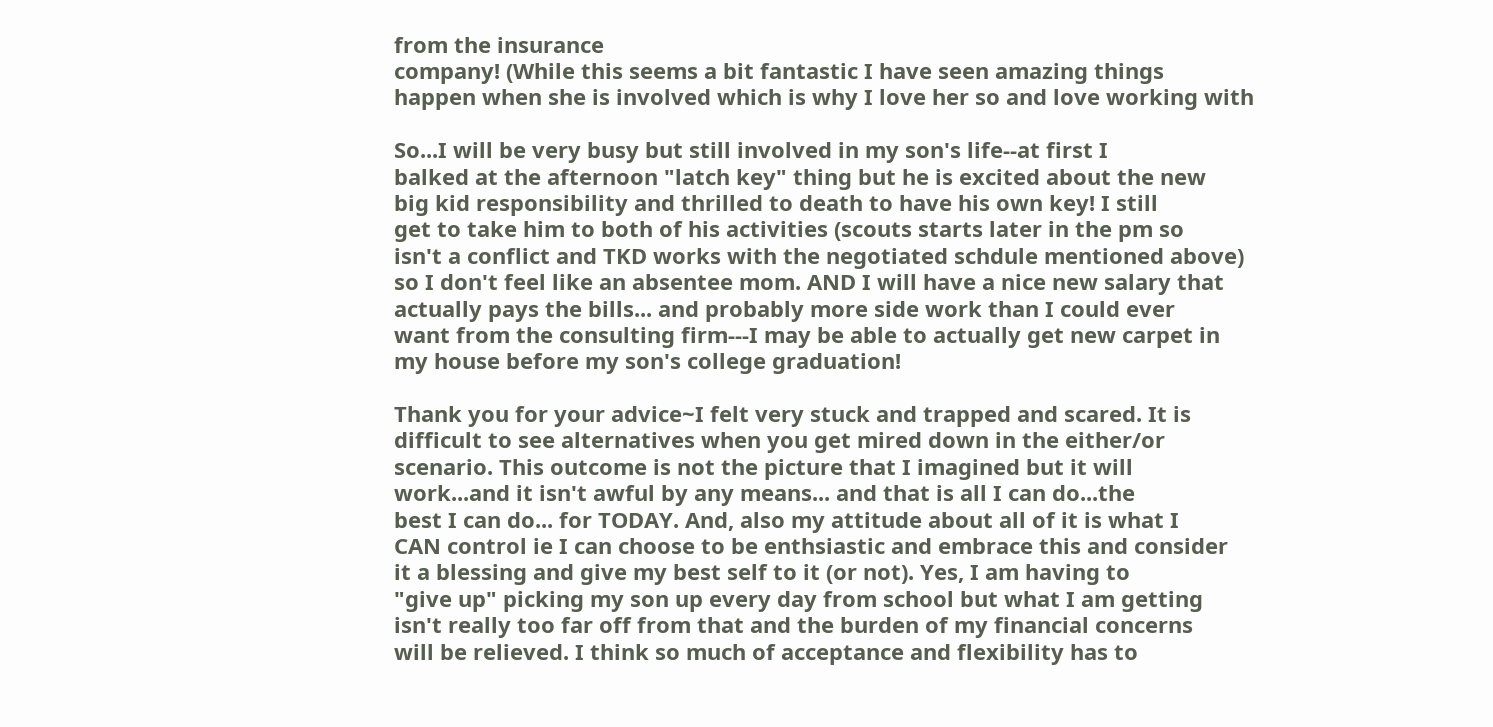from the insurance
company! (While this seems a bit fantastic I have seen amazing things
happen when she is involved which is why I love her so and love working with

So...I will be very busy but still involved in my son's life--at first I
balked at the afternoon "latch key" thing but he is excited about the new
big kid responsibility and thrilled to death to have his own key! I still
get to take him to both of his activities (scouts starts later in the pm so
isn't a conflict and TKD works with the negotiated schdule mentioned above)
so I don't feel like an absentee mom. AND I will have a nice new salary that
actually pays the bills... and probably more side work than I could ever
want from the consulting firm---I may be able to actually get new carpet in
my house before my son's college graduation!

Thank you for your advice~I felt very stuck and trapped and scared. It is
difficult to see alternatives when you get mired down in the either/or
scenario. This outcome is not the picture that I imagined but it will
work...and it isn't awful by any means... and that is all I can do...the
best I can do... for TODAY. And, also my attitude about all of it is what I
CAN control ie I can choose to be enthsiastic and embrace this and consider
it a blessing and give my best self to it (or not). Yes, I am having to
"give up" picking my son up every day from school but what I am getting
isn't really too far off from that and the burden of my financial concerns
will be relieved. I think so much of acceptance and flexibility has to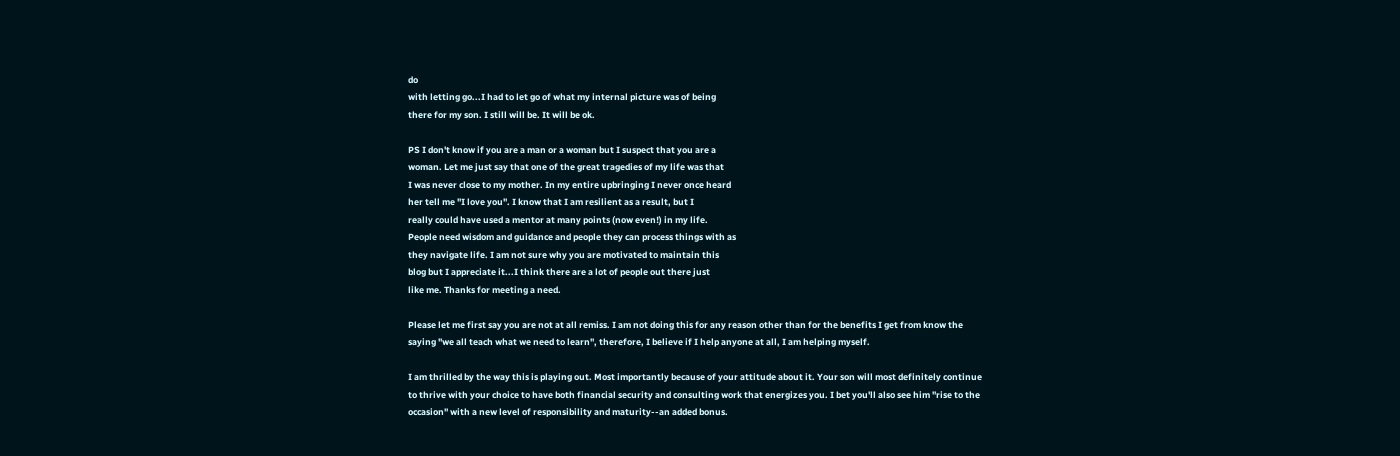do
with letting go...I had to let go of what my internal picture was of being
there for my son. I still will be. It will be ok.

PS I don't know if you are a man or a woman but I suspect that you are a
woman. Let me just say that one of the great tragedies of my life was that
I was never close to my mother. In my entire upbringing I never once heard
her tell me "I love you". I know that I am resilient as a result, but I
really could have used a mentor at many points (now even!) in my life.
People need wisdom and guidance and people they can process things with as
they navigate life. I am not sure why you are motivated to maintain this
blog but I appreciate it...I think there are a lot of people out there just
like me. Thanks for meeting a need.

Please let me first say you are not at all remiss. I am not doing this for any reason other than for the benefits I get from know the saying "we all teach what we need to learn", therefore, I believe if I help anyone at all, I am helping myself.

I am thrilled by the way this is playing out. Most importantly because of your attitude about it. Your son will most definitely continue to thrive with your choice to have both financial security and consulting work that energizes you. I bet you'll also see him "rise to the occasion" with a new level of responsibility and maturity--an added bonus.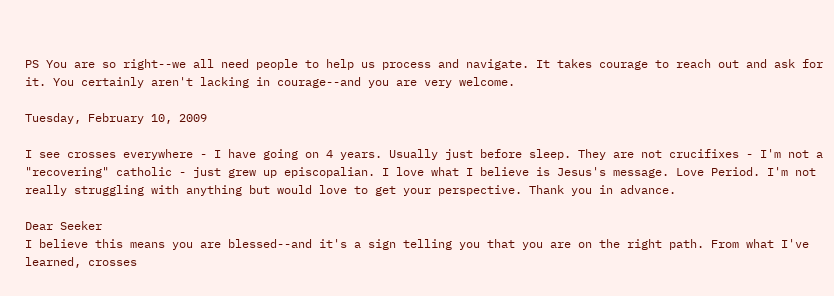PS You are so right--we all need people to help us process and navigate. It takes courage to reach out and ask for it. You certainly aren't lacking in courage--and you are very welcome.

Tuesday, February 10, 2009

I see crosses everywhere - I have going on 4 years. Usually just before sleep. They are not crucifixes - I'm not a "recovering" catholic - just grew up episcopalian. I love what I believe is Jesus's message. Love Period. I'm not really struggling with anything but would love to get your perspective. Thank you in advance.

Dear Seeker
I believe this means you are blessed--and it's a sign telling you that you are on the right path. From what I've learned, crosses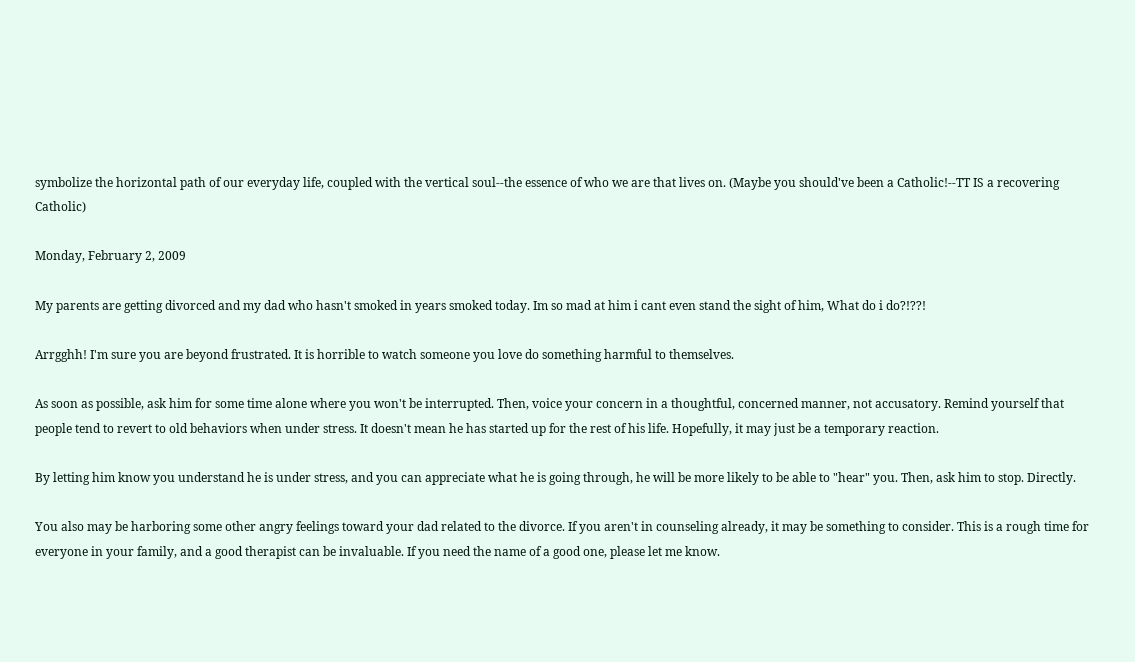symbolize the horizontal path of our everyday life, coupled with the vertical soul--the essence of who we are that lives on. (Maybe you should've been a Catholic!--TT IS a recovering Catholic)

Monday, February 2, 2009

My parents are getting divorced and my dad who hasn't smoked in years smoked today. Im so mad at him i cant even stand the sight of him, What do i do?!??!

Arrgghh! I'm sure you are beyond frustrated. It is horrible to watch someone you love do something harmful to themselves.

As soon as possible, ask him for some time alone where you won't be interrupted. Then, voice your concern in a thoughtful, concerned manner, not accusatory. Remind yourself that people tend to revert to old behaviors when under stress. It doesn't mean he has started up for the rest of his life. Hopefully, it may just be a temporary reaction.

By letting him know you understand he is under stress, and you can appreciate what he is going through, he will be more likely to be able to "hear" you. Then, ask him to stop. Directly.

You also may be harboring some other angry feelings toward your dad related to the divorce. If you aren't in counseling already, it may be something to consider. This is a rough time for everyone in your family, and a good therapist can be invaluable. If you need the name of a good one, please let me know.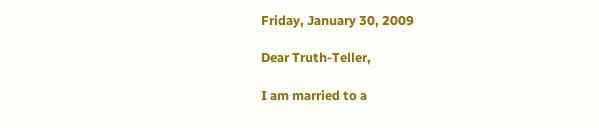Friday, January 30, 2009

Dear Truth-Teller,

I am married to a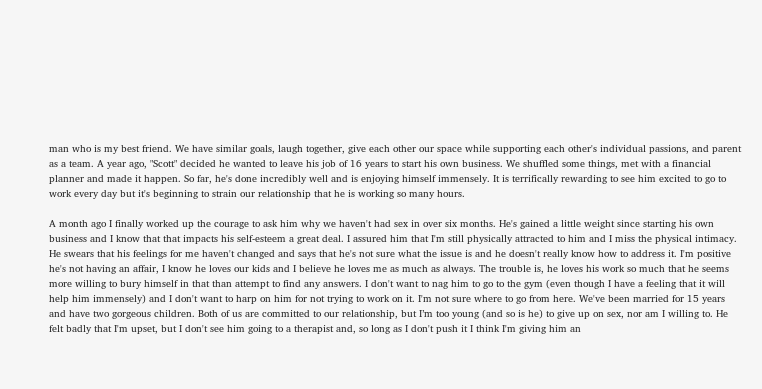man who is my best friend. We have similar goals, laugh together, give each other our space while supporting each other's individual passions, and parent as a team. A year ago, "Scott" decided he wanted to leave his job of 16 years to start his own business. We shuffled some things, met with a financial planner and made it happen. So far, he's done incredibly well and is enjoying himself immensely. It is terrifically rewarding to see him excited to go to work every day but it's beginning to strain our relationship that he is working so many hours.

A month ago I finally worked up the courage to ask him why we haven't had sex in over six months. He's gained a little weight since starting his own business and I know that that impacts his self-esteem a great deal. I assured him that I'm still physically attracted to him and I miss the physical intimacy. He swears that his feelings for me haven't changed and says that he's not sure what the issue is and he doesn't really know how to address it. I'm positive he's not having an affair, I know he loves our kids and I believe he loves me as much as always. The trouble is, he loves his work so much that he seems more willing to bury himself in that than attempt to find any answers. I don't want to nag him to go to the gym (even though I have a feeling that it will help him immensely) and I don't want to harp on him for not trying to work on it. I'm not sure where to go from here. We've been married for 15 years and have two gorgeous children. Both of us are committed to our relationship, but I’m too young (and so is he) to give up on sex, nor am I willing to. He felt badly that I'm upset, but I don't see him going to a therapist and, so long as I don't push it I think I'm giving him an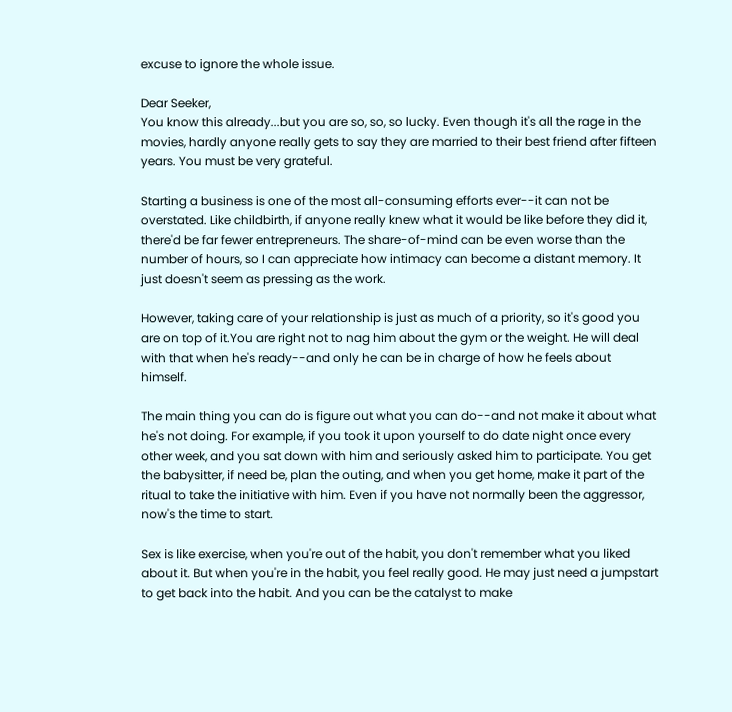excuse to ignore the whole issue.

Dear Seeker,
You know this already...but you are so, so, so lucky. Even though it's all the rage in the movies, hardly anyone really gets to say they are married to their best friend after fifteen years. You must be very grateful.

Starting a business is one of the most all-consuming efforts ever--it can not be overstated. Like childbirth, if anyone really knew what it would be like before they did it, there'd be far fewer entrepreneurs. The share-of-mind can be even worse than the number of hours, so I can appreciate how intimacy can become a distant memory. It just doesn't seem as pressing as the work.

However, taking care of your relationship is just as much of a priority, so it's good you are on top of it.You are right not to nag him about the gym or the weight. He will deal with that when he's ready--and only he can be in charge of how he feels about himself.

The main thing you can do is figure out what you can do--and not make it about what he's not doing. For example, if you took it upon yourself to do date night once every other week, and you sat down with him and seriously asked him to participate. You get the babysitter, if need be, plan the outing, and when you get home, make it part of the ritual to take the initiative with him. Even if you have not normally been the aggressor, now's the time to start.

Sex is like exercise, when you're out of the habit, you don't remember what you liked about it. But when you're in the habit, you feel really good. He may just need a jumpstart to get back into the habit. And you can be the catalyst to make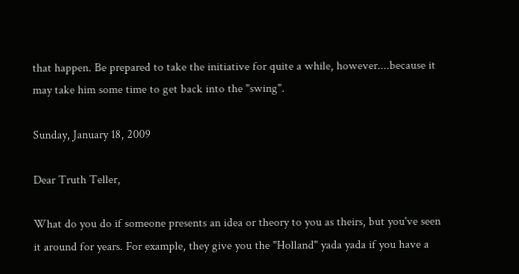that happen. Be prepared to take the initiative for quite a while, however....because it may take him some time to get back into the "swing".

Sunday, January 18, 2009

Dear Truth Teller,

What do you do if someone presents an idea or theory to you as theirs, but you've seen it around for years. For example, they give you the "Holland" yada yada if you have a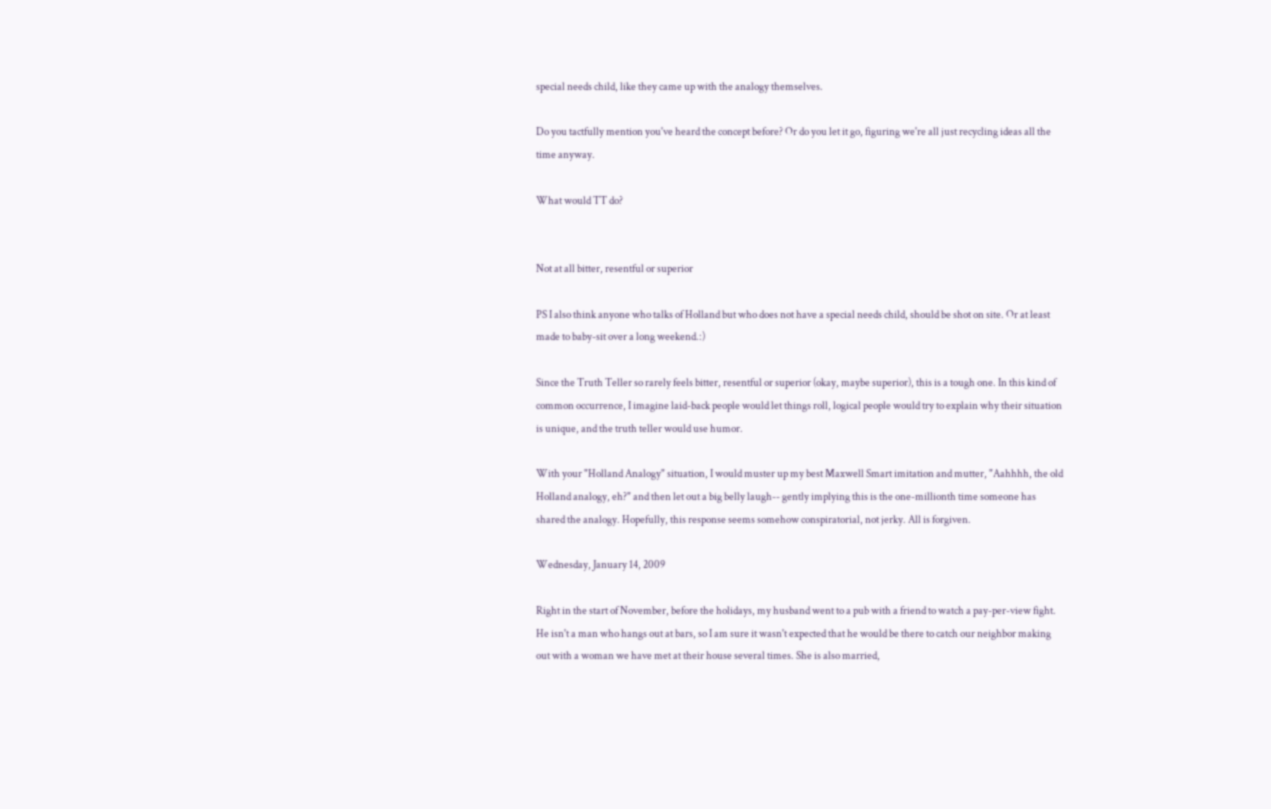special needs child, like they came up with the analogy themselves.

Do you tactfully mention you've heard the concept before? Or do you let it go, figuring we're all just recycling ideas all the time anyway.

What would TT do?


Not at all bitter, resentful or superior

PS I also think anyone who talks of Holland but who does not have a special needs child, should be shot on site. Or at least made to baby-sit over a long weekend.:)

Since the Truth Teller so rarely feels bitter, resentful or superior (okay, maybe superior), this is a tough one. In this kind of common occurrence, I imagine laid-back people would let things roll, logical people would try to explain why their situation is unique, and the truth teller would use humor.

With your "Holland Analogy" situation, I would muster up my best Maxwell Smart imitation and mutter, "Aahhhh, the old Holland analogy, eh?" and then let out a big belly laugh-- gently implying this is the one-millionth time someone has shared the analogy. Hopefully, this response seems somehow conspiratorial, not jerky. All is forgiven.

Wednesday, January 14, 2009

Right in the start of November, before the holidays, my husband went to a pub with a friend to watch a pay-per-view fight. He isn't a man who hangs out at bars, so I am sure it wasn't expected that he would be there to catch our neighbor making out with a woman we have met at their house several times. She is also married,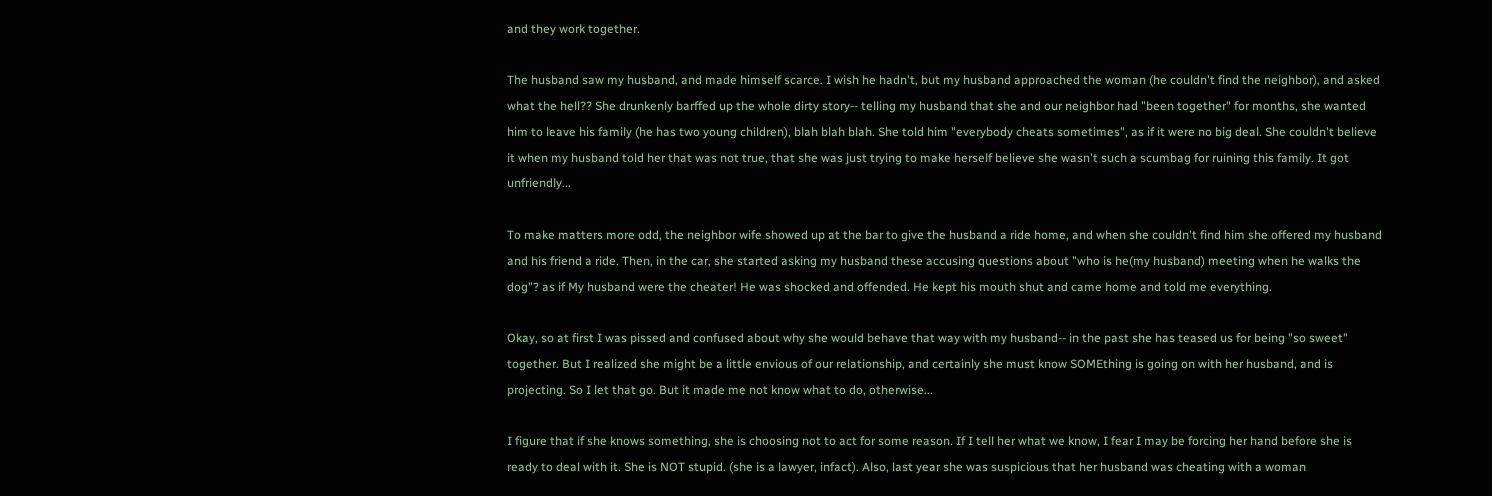and they work together.

The husband saw my husband, and made himself scarce. I wish he hadn't, but my husband approached the woman (he couldn't find the neighbor), and asked what the hell?? She drunkenly barffed up the whole dirty story-- telling my husband that she and our neighbor had "been together" for months, she wanted him to leave his family (he has two young children), blah blah blah. She told him "everybody cheats sometimes", as if it were no big deal. She couldn't believe it when my husband told her that was not true, that she was just trying to make herself believe she wasn't such a scumbag for ruining this family. It got unfriendly...

To make matters more odd, the neighbor wife showed up at the bar to give the husband a ride home, and when she couldn't find him she offered my husband and his friend a ride. Then, in the car, she started asking my husband these accusing questions about "who is he(my husband) meeting when he walks the dog"? as if My husband were the cheater! He was shocked and offended. He kept his mouth shut and came home and told me everything.

Okay, so at first I was pissed and confused about why she would behave that way with my husband-- in the past she has teased us for being "so sweet" together. But I realized she might be a little envious of our relationship, and certainly she must know SOMEthing is going on with her husband, and is projecting. So I let that go. But it made me not know what to do, otherwise...

I figure that if she knows something, she is choosing not to act for some reason. If I tell her what we know, I fear I may be forcing her hand before she is ready to deal with it. She is NOT stupid. (she is a lawyer, infact). Also, last year she was suspicious that her husband was cheating with a woman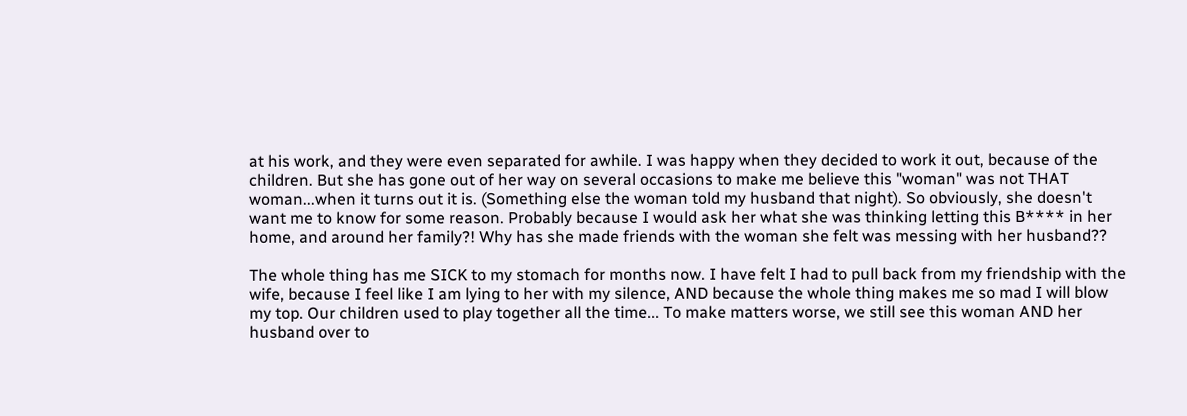at his work, and they were even separated for awhile. I was happy when they decided to work it out, because of the children. But she has gone out of her way on several occasions to make me believe this "woman" was not THAT woman...when it turns out it is. (Something else the woman told my husband that night). So obviously, she doesn't want me to know for some reason. Probably because I would ask her what she was thinking letting this B**** in her home, and around her family?! Why has she made friends with the woman she felt was messing with her husband??

The whole thing has me SICK to my stomach for months now. I have felt I had to pull back from my friendship with the wife, because I feel like I am lying to her with my silence, AND because the whole thing makes me so mad I will blow my top. Our children used to play together all the time... To make matters worse, we still see this woman AND her husband over to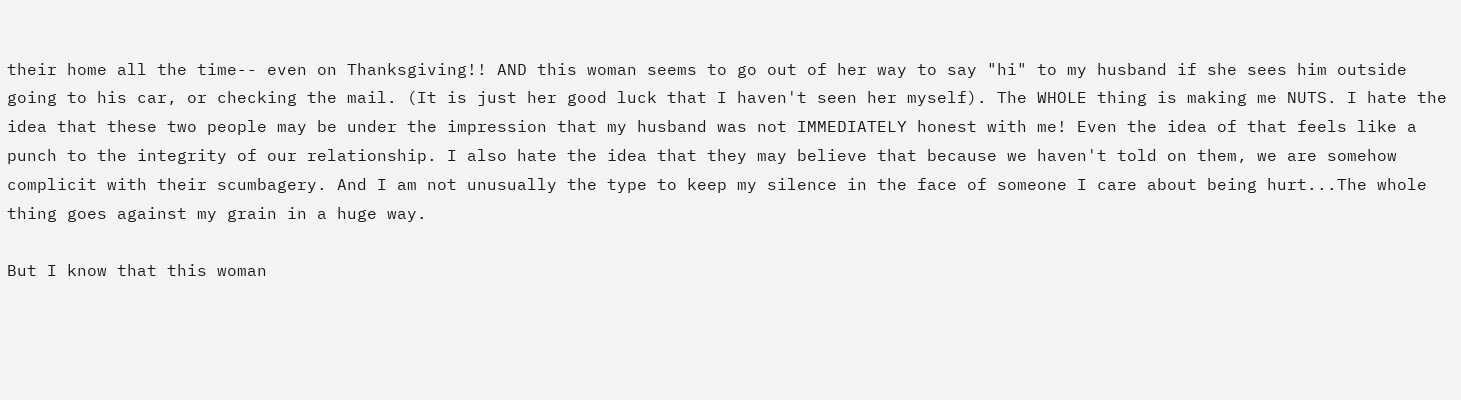their home all the time-- even on Thanksgiving!! AND this woman seems to go out of her way to say "hi" to my husband if she sees him outside going to his car, or checking the mail. (It is just her good luck that I haven't seen her myself). The WHOLE thing is making me NUTS. I hate the idea that these two people may be under the impression that my husband was not IMMEDIATELY honest with me! Even the idea of that feels like a punch to the integrity of our relationship. I also hate the idea that they may believe that because we haven't told on them, we are somehow complicit with their scumbagery. And I am not unusually the type to keep my silence in the face of someone I care about being hurt...The whole thing goes against my grain in a huge way.

But I know that this woman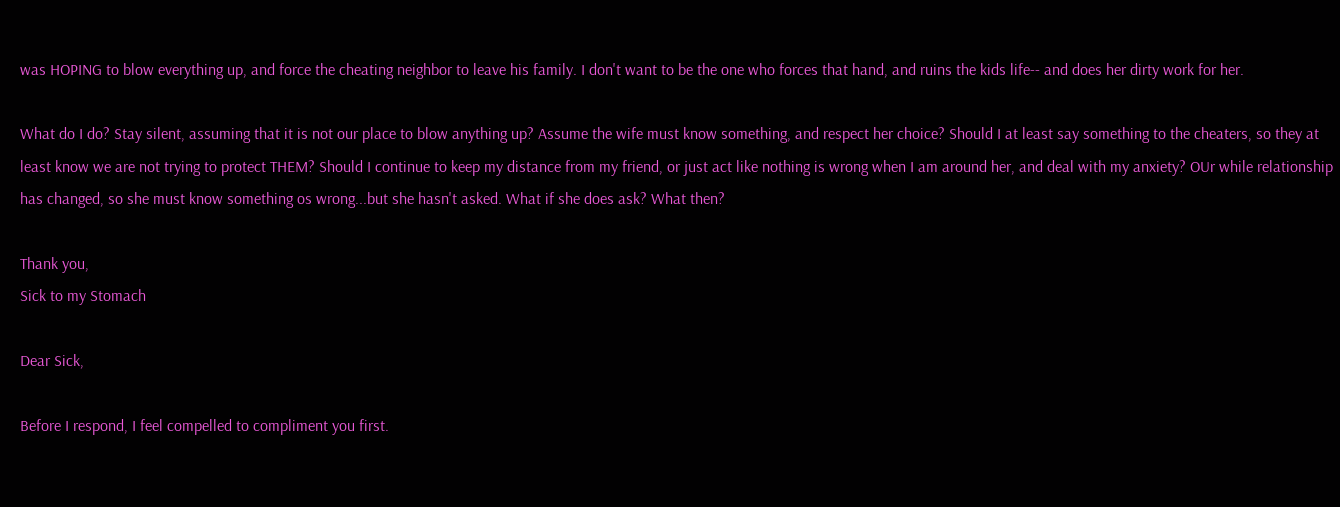was HOPING to blow everything up, and force the cheating neighbor to leave his family. I don't want to be the one who forces that hand, and ruins the kids life-- and does her dirty work for her.

What do I do? Stay silent, assuming that it is not our place to blow anything up? Assume the wife must know something, and respect her choice? Should I at least say something to the cheaters, so they at least know we are not trying to protect THEM? Should I continue to keep my distance from my friend, or just act like nothing is wrong when I am around her, and deal with my anxiety? OUr while relationship has changed, so she must know something os wrong...but she hasn't asked. What if she does ask? What then?

Thank you,
Sick to my Stomach

Dear Sick,

Before I respond, I feel compelled to compliment you first.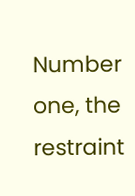Number one, the restraint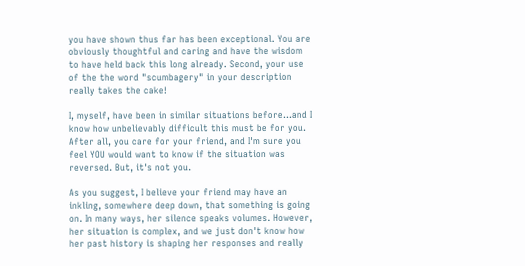you have shown thus far has been exceptional. You are obviously thoughtful and caring and have the wisdom to have held back this long already. Second, your use of the the word "scumbagery" in your description really takes the cake!

I, myself, have been in similar situations before...and I know how unbelievably difficult this must be for you. After all, you care for your friend, and I'm sure you feel YOU would want to know if the situation was reversed. But, it's not you.

As you suggest, I believe your friend may have an inkling, somewhere deep down, that something is going on. In many ways, her silence speaks volumes. However, her situation is complex, and we just don't know how her past history is shaping her responses and really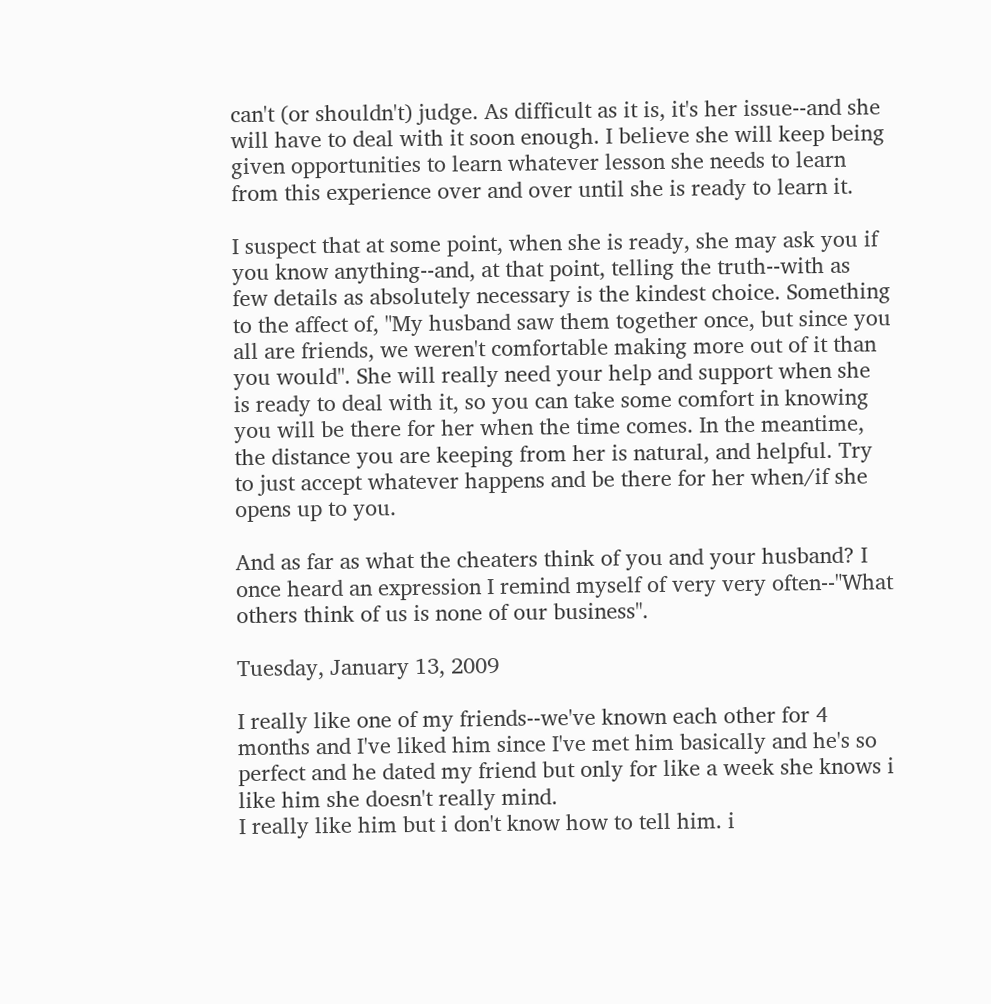can't (or shouldn't) judge. As difficult as it is, it's her issue--and she will have to deal with it soon enough. I believe she will keep being given opportunities to learn whatever lesson she needs to learn from this experience over and over until she is ready to learn it.

I suspect that at some point, when she is ready, she may ask you if you know anything--and, at that point, telling the truth--with as few details as absolutely necessary is the kindest choice. Something to the affect of, "My husband saw them together once, but since you all are friends, we weren't comfortable making more out of it than you would". She will really need your help and support when she is ready to deal with it, so you can take some comfort in knowing you will be there for her when the time comes. In the meantime, the distance you are keeping from her is natural, and helpful. Try to just accept whatever happens and be there for her when/if she opens up to you.

And as far as what the cheaters think of you and your husband? I once heard an expression I remind myself of very very often--"What others think of us is none of our business".

Tuesday, January 13, 2009

I really like one of my friends--we've known each other for 4 months and I've liked him since I've met him basically and he's so perfect and he dated my friend but only for like a week she knows i like him she doesn't really mind.
I really like him but i don't know how to tell him. i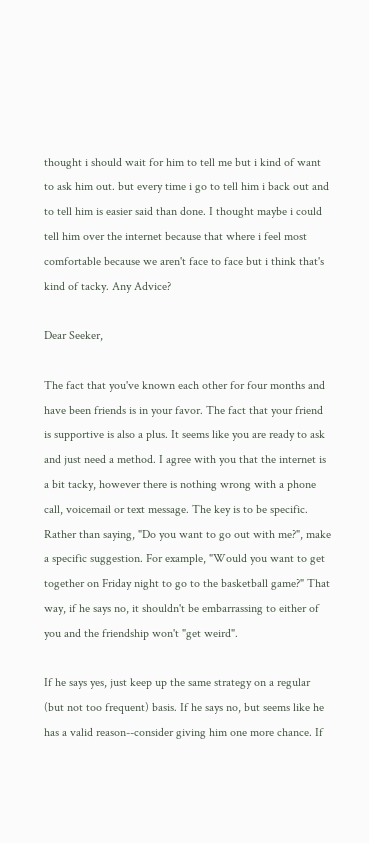thought i should wait for him to tell me but i kind of want to ask him out. but every time i go to tell him i back out and to tell him is easier said than done. I thought maybe i could tell him over the internet because that where i feel most comfortable because we aren't face to face but i think that's kind of tacky. Any Advice?

Dear Seeker,

The fact that you've known each other for four months and have been friends is in your favor. The fact that your friend is supportive is also a plus. It seems like you are ready to ask and just need a method. I agree with you that the internet is a bit tacky, however there is nothing wrong with a phone call, voicemail or text message. The key is to be specific. Rather than saying, "Do you want to go out with me?", make a specific suggestion. For example, "Would you want to get together on Friday night to go to the basketball game?" That way, if he says no, it shouldn't be embarrassing to either of you and the friendship won't "get weird".

If he says yes, just keep up the same strategy on a regular (but not too frequent) basis. If he says no, but seems like he has a valid reason--consider giving him one more chance. If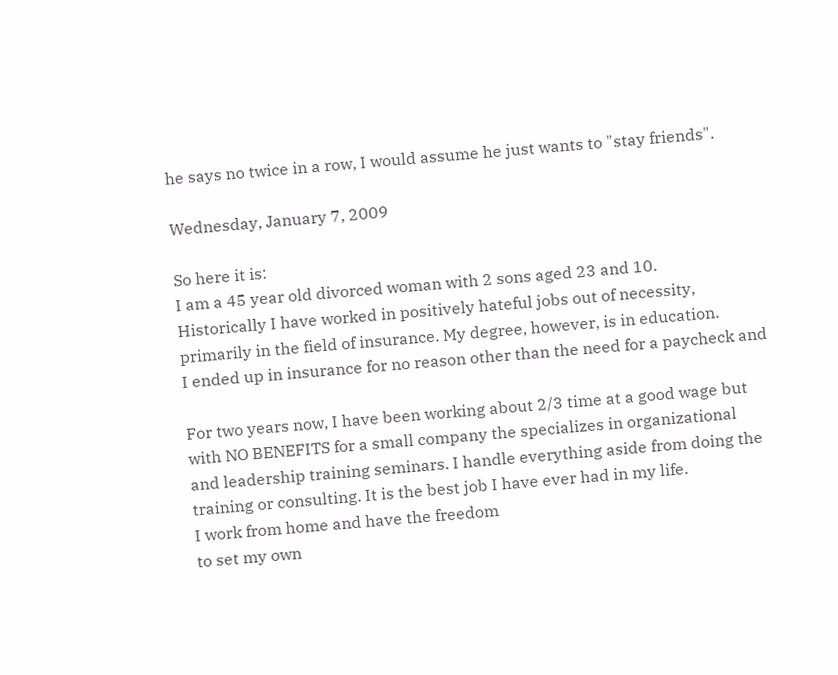he says no twice in a row, I would assume he just wants to "stay friends".

Wednesday, January 7, 2009

So here it is:
I am a 45 year old divorced woman with 2 sons aged 23 and 10.
Historically I have worked in positively hateful jobs out of necessity,
primarily in the field of insurance. My degree, however, is in education.
I ended up in insurance for no reason other than the need for a paycheck and

For two years now, I have been working about 2/3 time at a good wage but
with NO BENEFITS for a small company the specializes in organizational
and leadership training seminars. I handle everything aside from doing the
training or consulting. It is the best job I have ever had in my life.
I work from home and have the freedom
to set my own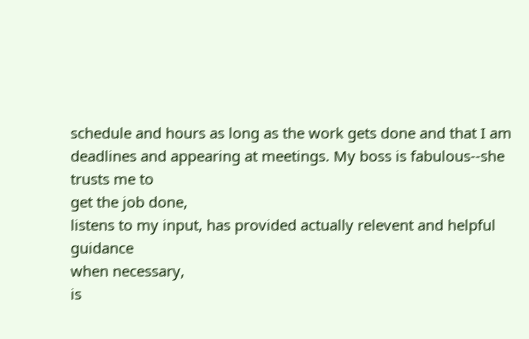schedule and hours as long as the work gets done and that I am
deadlines and appearing at meetings. My boss is fabulous--she trusts me to
get the job done,
listens to my input, has provided actually relevent and helpful guidance
when necessary,
is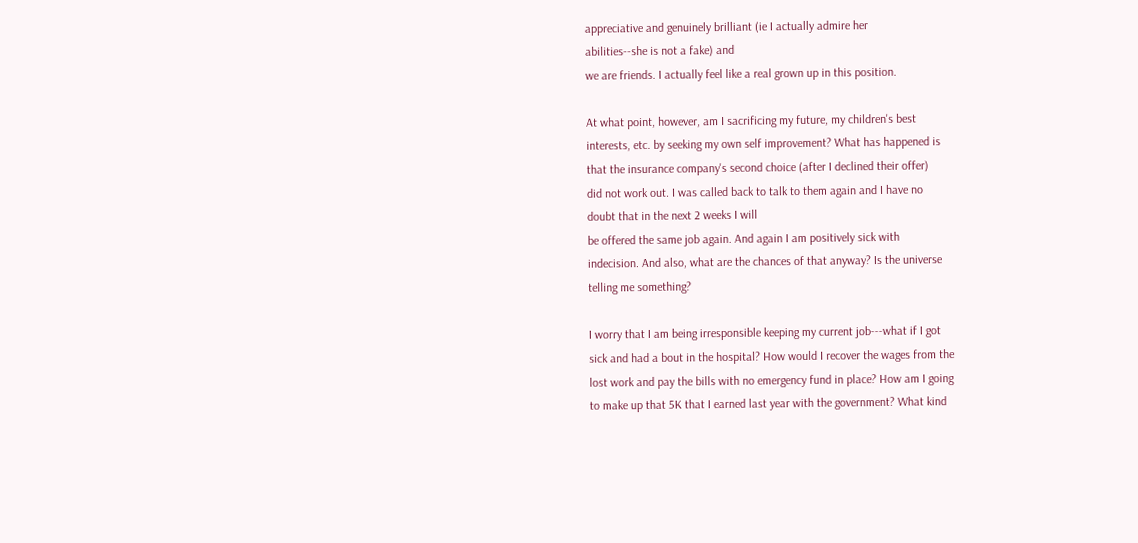appreciative and genuinely brilliant (ie I actually admire her
abilities--she is not a fake) and
we are friends. I actually feel like a real grown up in this position.

At what point, however, am I sacrificing my future, my children's best
interests, etc. by seeking my own self improvement? What has happened is
that the insurance company's second choice (after I declined their offer)
did not work out. I was called back to talk to them again and I have no
doubt that in the next 2 weeks I will
be offered the same job again. And again I am positively sick with
indecision. And also, what are the chances of that anyway? Is the universe
telling me something?

I worry that I am being irresponsible keeping my current job---what if I got
sick and had a bout in the hospital? How would I recover the wages from the
lost work and pay the bills with no emergency fund in place? How am I going
to make up that 5K that I earned last year with the government? What kind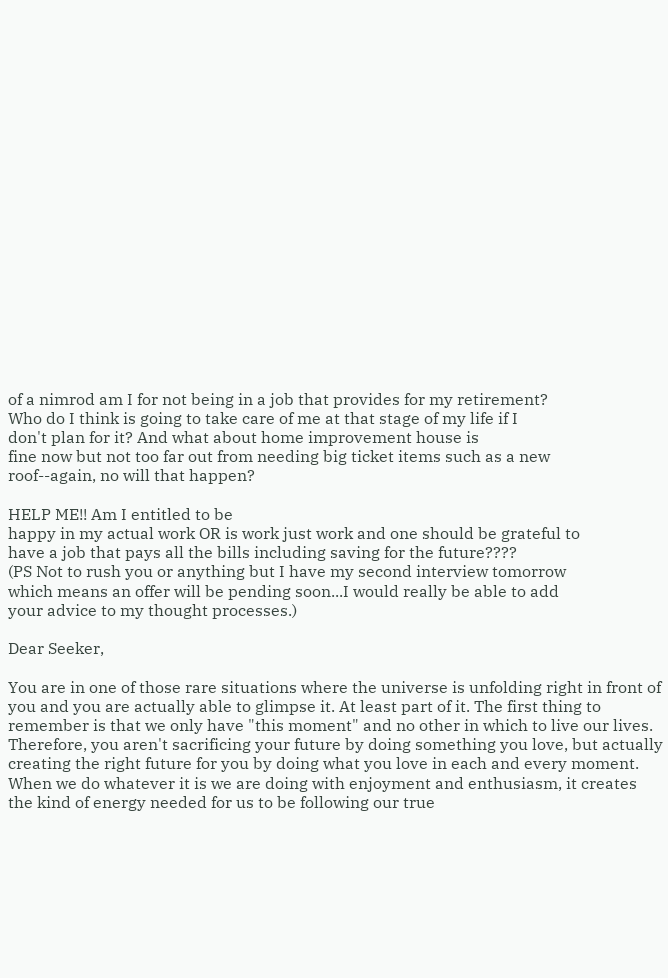of a nimrod am I for not being in a job that provides for my retirement?
Who do I think is going to take care of me at that stage of my life if I
don't plan for it? And what about home improvement house is
fine now but not too far out from needing big ticket items such as a new
roof--again, no will that happen?

HELP ME!! Am I entitled to be
happy in my actual work OR is work just work and one should be grateful to
have a job that pays all the bills including saving for the future????
(PS Not to rush you or anything but I have my second interview tomorrow
which means an offer will be pending soon...I would really be able to add
your advice to my thought processes.)

Dear Seeker,

You are in one of those rare situations where the universe is unfolding right in front of you and you are actually able to glimpse it. At least part of it. The first thing to remember is that we only have "this moment" and no other in which to live our lives. Therefore, you aren't sacrificing your future by doing something you love, but actually creating the right future for you by doing what you love in each and every moment. When we do whatever it is we are doing with enjoyment and enthusiasm, it creates the kind of energy needed for us to be following our true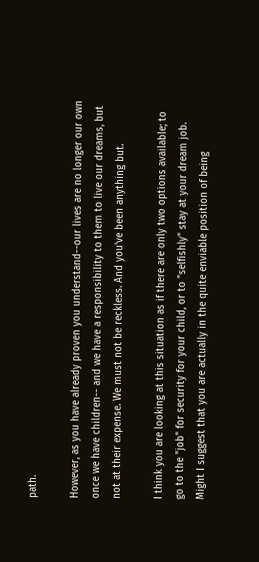path.

However, as you have already proven you understand--our lives are no longer our own once we have children-- and we have a responsibility to them to live our dreams, but not at their expense. We must not be reckless. And you've been anything but.

I think you are looking at this situation as if there are only two options available; to go to the "job" for security for your child, or to "selfishly" stay at your dream job. Might I suggest that you are actually in the quite enviable position of being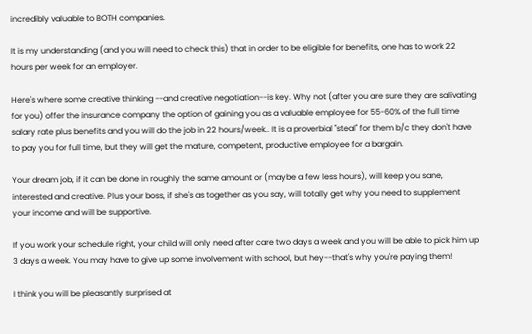incredibly valuable to BOTH companies.

It is my understanding (and you will need to check this) that in order to be eligible for benefits, one has to work 22 hours per week for an employer.

Here's where some creative thinking --and creative negotiation--is key. Why not (after you are sure they are salivating for you) offer the insurance company the option of gaining you as a valuable employee for 55-60% of the full time salary rate plus benefits and you will do the job in 22 hours/week.. It is a proverbial "steal" for them b/c they don't have to pay you for full time, but they will get the mature, competent, productive employee for a bargain.

Your dream job, if it can be done in roughly the same amount or (maybe a few less hours), will keep you sane, interested and creative. Plus your boss, if she's as together as you say, will totally get why you need to supplement your income and will be supportive.

If you work your schedule right, your child will only need after care two days a week and you will be able to pick him up 3 days a week. You may have to give up some involvement with school, but hey--that's why you're paying them!

I think you will be pleasantly surprised at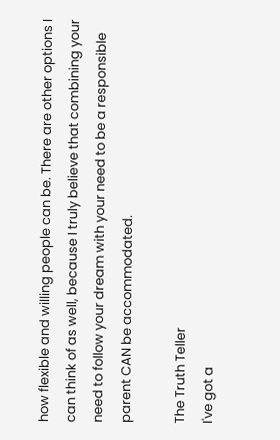how flexible and willing people can be. There are other options I can think of as well, because I truly believe that combining your need to follow your dream with your need to be a responsible parent CAN be accommodated.

The Truth Teller
I've got a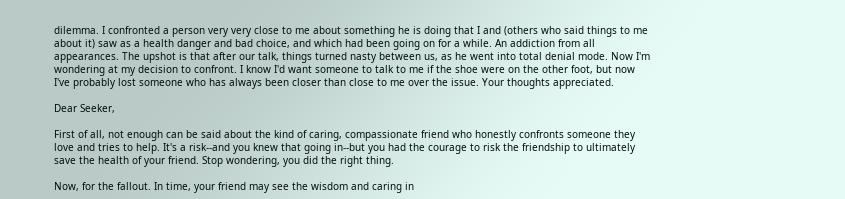dilemma. I confronted a person very very close to me about something he is doing that I and (others who said things to me about it) saw as a health danger and bad choice, and which had been going on for a while. An addiction from all appearances. The upshot is that after our talk, things turned nasty between us, as he went into total denial mode. Now I'm wondering at my decision to confront. I know I'd want someone to talk to me if the shoe were on the other foot, but now I've probably lost someone who has always been closer than close to me over the issue. Your thoughts appreciated.

Dear Seeker,

First of all, not enough can be said about the kind of caring, compassionate friend who honestly confronts someone they love and tries to help. It's a risk--and you knew that going in--but you had the courage to risk the friendship to ultimately save the health of your friend. Stop wondering, you did the right thing.

Now, for the fallout. In time, your friend may see the wisdom and caring in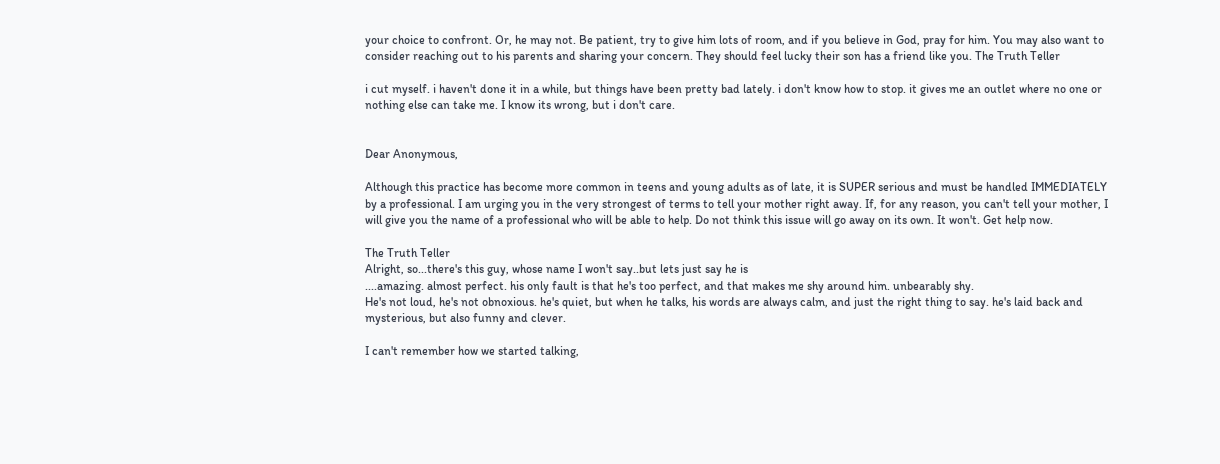your choice to confront. Or, he may not. Be patient, try to give him lots of room, and if you believe in God, pray for him. You may also want to consider reaching out to his parents and sharing your concern. They should feel lucky their son has a friend like you. The Truth Teller

i cut myself. i haven't done it in a while, but things have been pretty bad lately. i don't know how to stop. it gives me an outlet where no one or nothing else can take me. I know its wrong, but i don't care.


Dear Anonymous,

Although this practice has become more common in teens and young adults as of late, it is SUPER serious and must be handled IMMEDIATELY by a professional. I am urging you in the very strongest of terms to tell your mother right away. If, for any reason, you can't tell your mother, I will give you the name of a professional who will be able to help. Do not think this issue will go away on its own. It won't. Get help now.

The Truth Teller
Alright, so...there's this guy, whose name I won't say..but lets just say he is
....amazing. almost perfect. his only fault is that he's too perfect, and that makes me shy around him. unbearably shy.
He's not loud, he's not obnoxious. he's quiet, but when he talks, his words are always calm, and just the right thing to say. he's laid back and mysterious, but also funny and clever.

I can't remember how we started talking,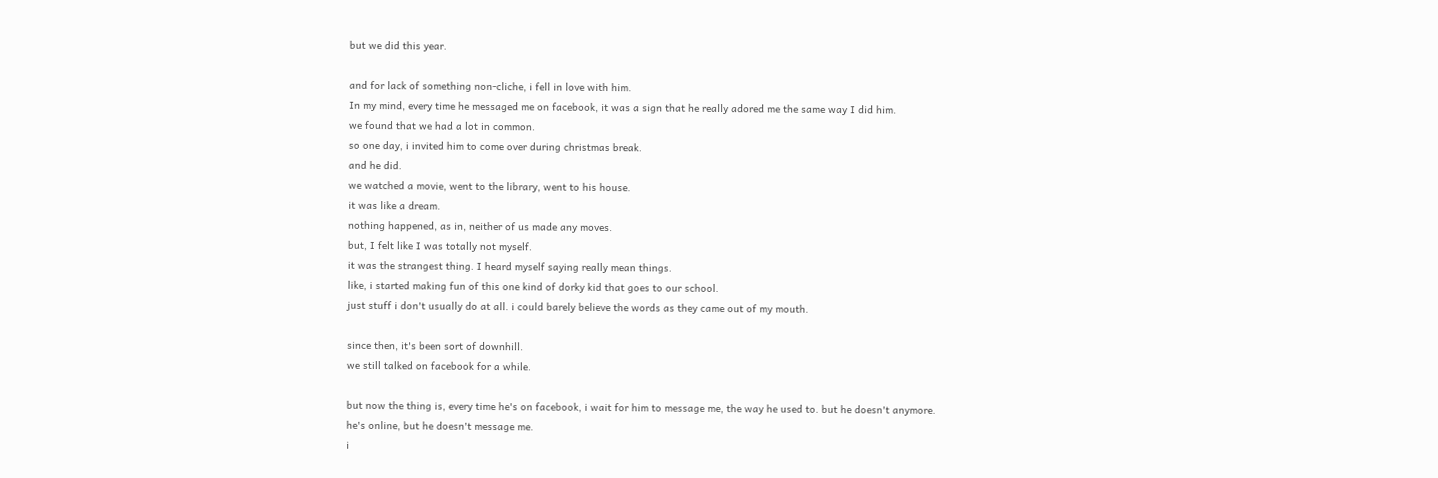but we did this year.

and for lack of something non-cliche, i fell in love with him.
In my mind, every time he messaged me on facebook, it was a sign that he really adored me the same way I did him.
we found that we had a lot in common.
so one day, i invited him to come over during christmas break.
and he did.
we watched a movie, went to the library, went to his house.
it was like a dream.
nothing happened, as in, neither of us made any moves.
but, I felt like I was totally not myself.
it was the strangest thing. I heard myself saying really mean things.
like, i started making fun of this one kind of dorky kid that goes to our school.
just stuff i don't usually do at all. i could barely believe the words as they came out of my mouth.

since then, it's been sort of downhill.
we still talked on facebook for a while.

but now the thing is, every time he's on facebook, i wait for him to message me, the way he used to. but he doesn't anymore.
he's online, but he doesn't message me.
i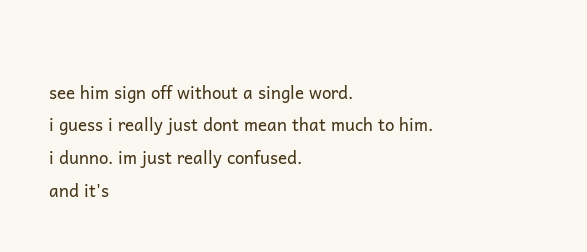see him sign off without a single word.
i guess i really just dont mean that much to him.
i dunno. im just really confused.
and it's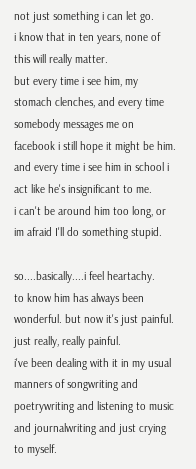not just something i can let go.
i know that in ten years, none of this will really matter.
but every time i see him, my stomach clenches, and every time somebody messages me on facebook i still hope it might be him.
and every time i see him in school i act like he's insignificant to me.
i can't be around him too long, or im afraid I'll do something stupid.

so....basically....i feel heartachy.
to know him has always been wonderful. but now it's just painful.
just really, really painful.
i've been dealing with it in my usual manners of songwriting and poetrywriting and listening to music and journalwriting and just crying to myself.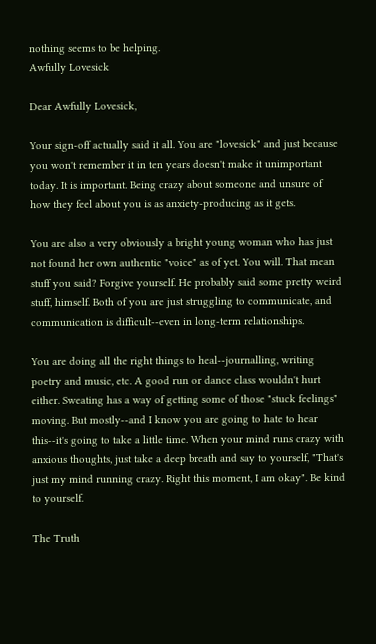nothing seems to be helping.
Awfully Lovesick

Dear Awfully Lovesick,

Your sign-off actually said it all. You are "lovesick" and just because you won't remember it in ten years doesn't make it unimportant today. It is important. Being crazy about someone and unsure of how they feel about you is as anxiety-producing as it gets.

You are also a very obviously a bright young woman who has just not found her own authentic "voice" as of yet. You will. That mean stuff you said? Forgive yourself. He probably said some pretty weird stuff, himself. Both of you are just struggling to communicate, and communication is difficult--even in long-term relationships.

You are doing all the right things to heal--journalling, writing poetry and music, etc. A good run or dance class wouldn't hurt either. Sweating has a way of getting some of those "stuck feelings" moving. But mostly--and I know you are going to hate to hear this--it's going to take a little time. When your mind runs crazy with anxious thoughts, just take a deep breath and say to yourself, "That's just my mind running crazy. Right this moment, I am okay". Be kind to yourself.

The Truth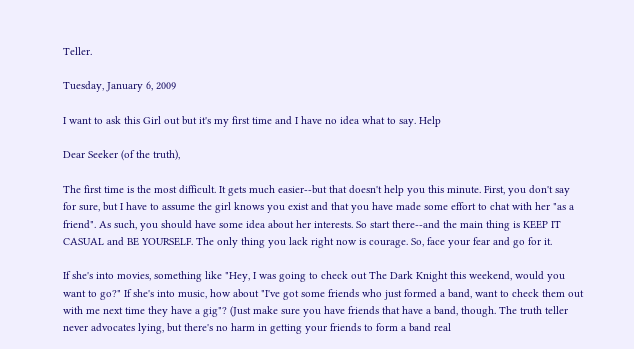Teller.

Tuesday, January 6, 2009

I want to ask this Girl out but it's my first time and I have no idea what to say. Help

Dear Seeker (of the truth),

The first time is the most difficult. It gets much easier--but that doesn't help you this minute. First, you don't say for sure, but I have to assume the girl knows you exist and that you have made some effort to chat with her "as a friend". As such, you should have some idea about her interests. So start there--and the main thing is KEEP IT CASUAL and BE YOURSELF. The only thing you lack right now is courage. So, face your fear and go for it.

If she's into movies, something like "Hey, I was going to check out The Dark Knight this weekend, would you want to go?" If she's into music, how about "I've got some friends who just formed a band, want to check them out with me next time they have a gig"? (Just make sure you have friends that have a band, though. The truth teller never advocates lying, but there's no harm in getting your friends to form a band real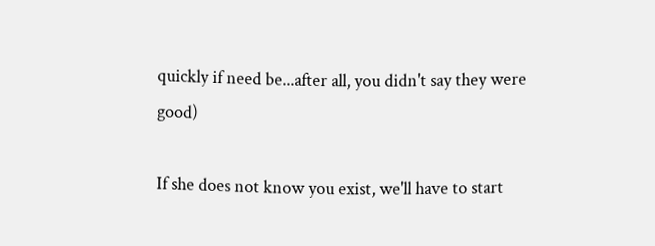quickly if need be...after all, you didn't say they were good)

If she does not know you exist, we'll have to start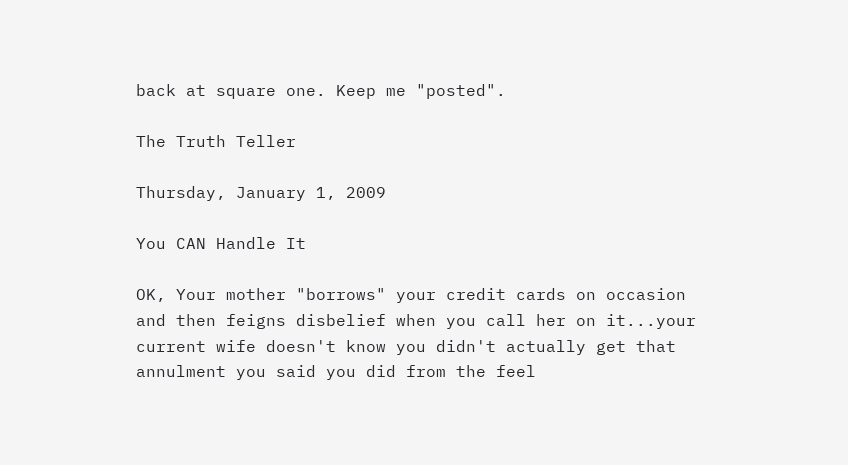back at square one. Keep me "posted".

The Truth Teller

Thursday, January 1, 2009

You CAN Handle It

OK, Your mother "borrows" your credit cards on occasion and then feigns disbelief when you call her on it...your current wife doesn't know you didn't actually get that annulment you said you did from the feel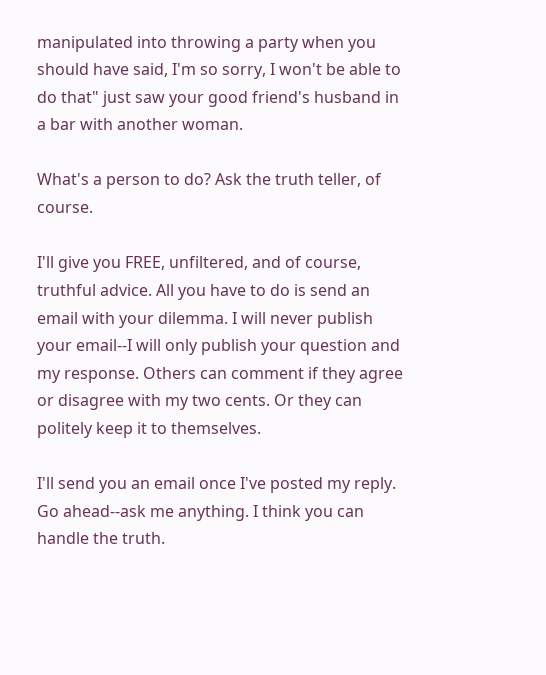manipulated into throwing a party when you should have said, I'm so sorry, I won't be able to do that" just saw your good friend's husband in a bar with another woman.

What's a person to do? Ask the truth teller, of course.

I'll give you FREE, unfiltered, and of course, truthful advice. All you have to do is send an email with your dilemma. I will never publish your email--I will only publish your question and my response. Others can comment if they agree or disagree with my two cents. Or they can politely keep it to themselves.

I'll send you an email once I've posted my reply. Go ahead--ask me anything. I think you can handle the truth.